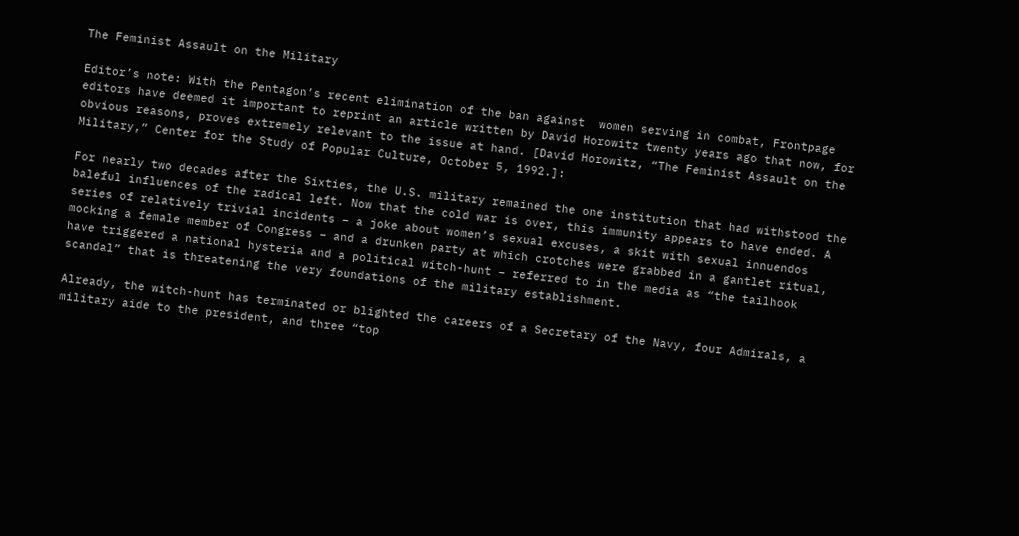The Feminist Assault on the Military

Editor’s note: With the Pentagon’s recent elimination of the ban against  women serving in combat, Frontpage editors have deemed it important to reprint an article written by David Horowitz twenty years ago that now, for obvious reasons, proves extremely relevant to the issue at hand. [David Horowitz, “The Feminist Assault on the Military,” Center for the Study of Popular Culture, October 5, 1992.]:

For nearly two decades after the Sixties, the U.S. military remained the one institution that had withstood the baleful influences of the radical left. Now that the cold war is over, this immunity appears to have ended. A series of relatively trivial incidents – a joke about women’s sexual excuses, a skit with sexual innuendos mocking a female member of Congress – and a drunken party at which crotches were grabbed in a gantlet ritual, have triggered a national hysteria and a political witch-hunt – referred to in the media as “the tailhook scandal” that is threatening the very foundations of the military establishment.

Already, the witch-hunt has terminated or blighted the careers of a Secretary of the Navy, four Admirals, a military aide to the president, and three “top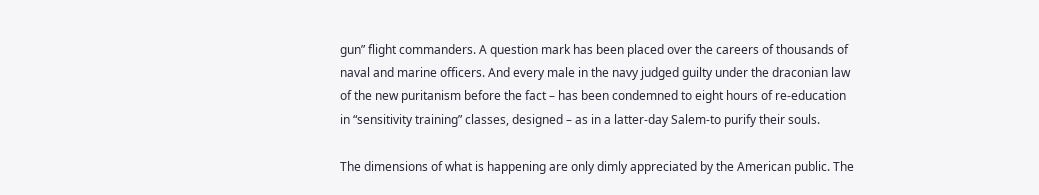gun” flight commanders. A question mark has been placed over the careers of thousands of naval and marine officers. And every male in the navy judged guilty under the draconian law of the new puritanism before the fact – has been condemned to eight hours of re-education in “sensitivity training” classes, designed – as in a latter-day Salem-to purify their souls.

The dimensions of what is happening are only dimly appreciated by the American public. The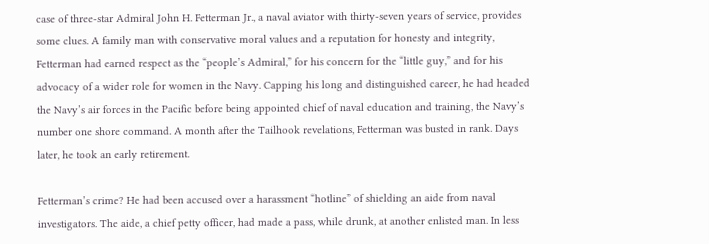case of three-star Admiral John H. Fetterman Jr., a naval aviator with thirty-seven years of service, provides some clues. A family man with conservative moral values and a reputation for honesty and integrity, Fetterman had earned respect as the “people’s Admiral,” for his concern for the “little guy,” and for his advocacy of a wider role for women in the Navy. Capping his long and distinguished career, he had headed the Navy’s air forces in the Pacific before being appointed chief of naval education and training, the Navy’s number one shore command. A month after the Tailhook revelations, Fetterman was busted in rank. Days later, he took an early retirement.

Fetterman’s crime? He had been accused over a harassment “hotline” of shielding an aide from naval investigators. The aide, a chief petty officer, had made a pass, while drunk, at another enlisted man. In less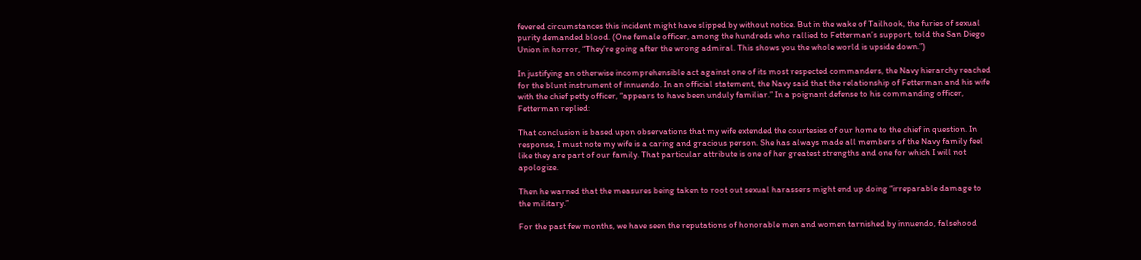fevered circumstances this incident might have slipped by without notice. But in the wake of Tailhook, the furies of sexual purity demanded blood. (One female officer, among the hundreds who rallied to Fetterman’s support, told the San Diego Union in horror, “They’re going after the wrong admiral. This shows you the whole world is upside down.”)

In justifying an otherwise incomprehensible act against one of its most respected commanders, the Navy hierarchy reached for the blunt instrument of innuendo. In an official statement, the Navy said that the relationship of Fetterman and his wife with the chief petty officer, “appears to have been unduly familiar.” In a poignant defense to his commanding officer, Fetterman replied:

That conclusion is based upon observations that my wife extended the courtesies of our home to the chief in question. In response, I must note my wife is a caring and gracious person. She has always made all members of the Navy family feel like they are part of our family. That particular attribute is one of her greatest strengths and one for which I will not apologize.

Then he warned that the measures being taken to root out sexual harassers might end up doing “irreparable damage to the military.”

For the past few months, we have seen the reputations of honorable men and women tarnished by innuendo, falsehood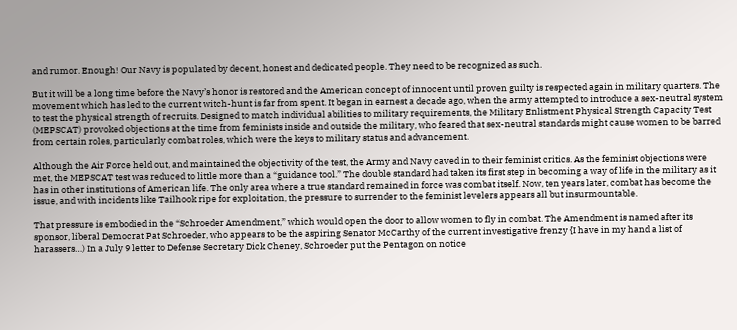and rumor. Enough! Our Navy is populated by decent, honest and dedicated people. They need to be recognized as such.

But it will be a long time before the Navy’s honor is restored and the American concept of innocent until proven guilty is respected again in military quarters. The movement which has led to the current witch-hunt is far from spent. It began in earnest a decade ago, when the army attempted to introduce a sex-neutral system to test the physical strength of recruits. Designed to match individual abilities to military requirements, the Military Enlistment Physical Strength Capacity Test (MEPSCAT) provoked objections at the time from feminists inside and outside the military, who feared that sex-neutral standards might cause women to be barred from certain roles, particularly combat roles, which were the keys to military status and advancement.

Although the Air Force held out, and maintained the objectivity of the test, the Army and Navy caved in to their feminist critics. As the feminist objections were met, the MEPSCAT test was reduced to little more than a “guidance tool.” The double standard had taken its first step in becoming a way of life in the military as it has in other institutions of American life. The only area where a true standard remained in force was combat itself. Now, ten years later, combat has become the issue, and with incidents like Tailhook ripe for exploitation, the pressure to surrender to the feminist levelers appears all but insurmountable.

That pressure is embodied in the “Schroeder Amendment,” which would open the door to allow women to fly in combat. The Amendment is named after its sponsor, liberal Democrat Pat Schroeder, who appears to be the aspiring Senator McCarthy of the current investigative frenzy {I have in my hand a list of harassers…) In a July 9 letter to Defense Secretary Dick Cheney, Schroeder put the Pentagon on notice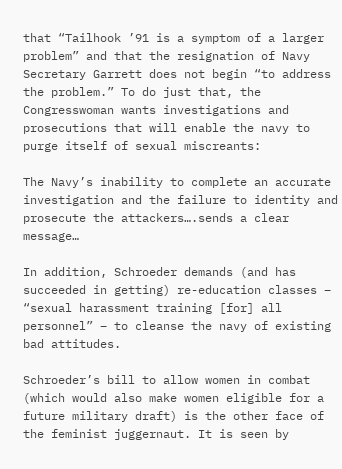that “Tailhook ’91 is a symptom of a larger problem” and that the resignation of Navy Secretary Garrett does not begin “to address the problem.” To do just that, the Congresswoman wants investigations and prosecutions that will enable the navy to purge itself of sexual miscreants:

The Navy’s inability to complete an accurate investigation and the failure to identity and prosecute the attackers….sends a clear message…

In addition, Schroeder demands (and has succeeded in getting) re-education classes – “sexual harassment training [for] all personnel” – to cleanse the navy of existing bad attitudes.

Schroeder’s bill to allow women in combat (which would also make women eligible for a future military draft) is the other face of the feminist juggernaut. It is seen by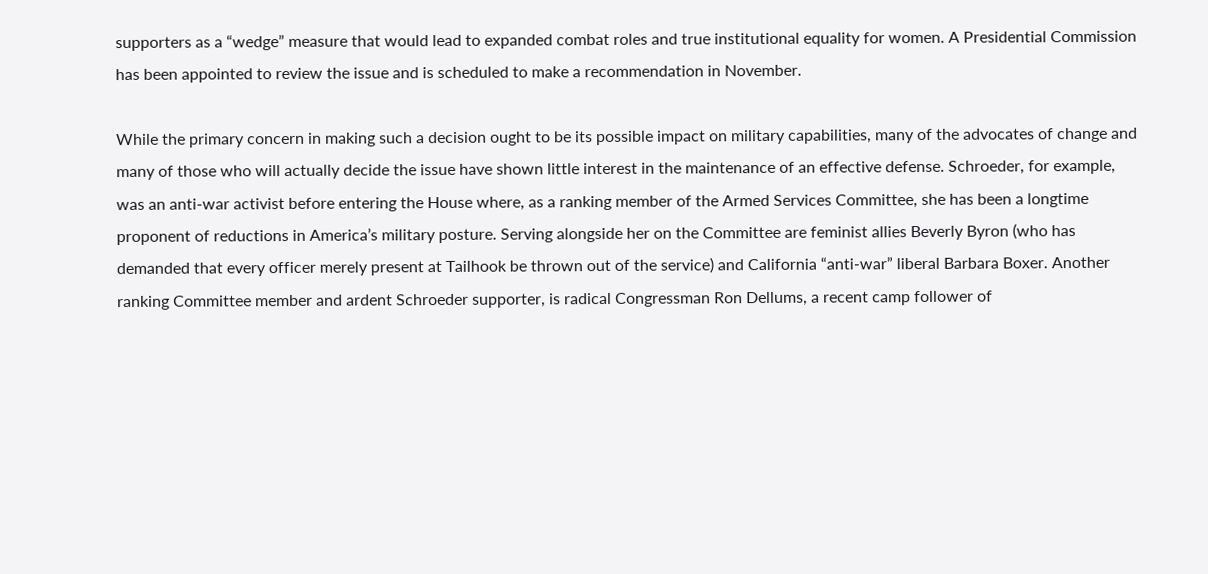supporters as a “wedge” measure that would lead to expanded combat roles and true institutional equality for women. A Presidential Commission has been appointed to review the issue and is scheduled to make a recommendation in November.

While the primary concern in making such a decision ought to be its possible impact on military capabilities, many of the advocates of change and many of those who will actually decide the issue have shown little interest in the maintenance of an effective defense. Schroeder, for example, was an anti-war activist before entering the House where, as a ranking member of the Armed Services Committee, she has been a longtime proponent of reductions in America’s military posture. Serving alongside her on the Committee are feminist allies Beverly Byron (who has demanded that every officer merely present at Tailhook be thrown out of the service) and California “anti-war” liberal Barbara Boxer. Another ranking Committee member and ardent Schroeder supporter, is radical Congressman Ron Dellums, a recent camp follower of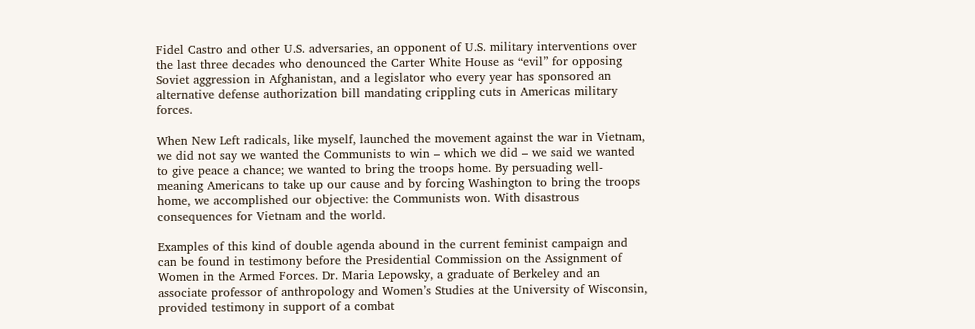Fidel Castro and other U.S. adversaries, an opponent of U.S. military interventions over the last three decades who denounced the Carter White House as “evil” for opposing Soviet aggression in Afghanistan, and a legislator who every year has sponsored an alternative defense authorization bill mandating crippling cuts in Americas military forces.

When New Left radicals, like myself, launched the movement against the war in Vietnam, we did not say we wanted the Communists to win – which we did – we said we wanted to give peace a chance; we wanted to bring the troops home. By persuading well-meaning Americans to take up our cause and by forcing Washington to bring the troops home, we accomplished our objective: the Communists won. With disastrous consequences for Vietnam and the world.

Examples of this kind of double agenda abound in the current feminist campaign and can be found in testimony before the Presidential Commission on the Assignment of Women in the Armed Forces. Dr. Maria Lepowsky, a graduate of Berkeley and an associate professor of anthropology and Women’s Studies at the University of Wisconsin, provided testimony in support of a combat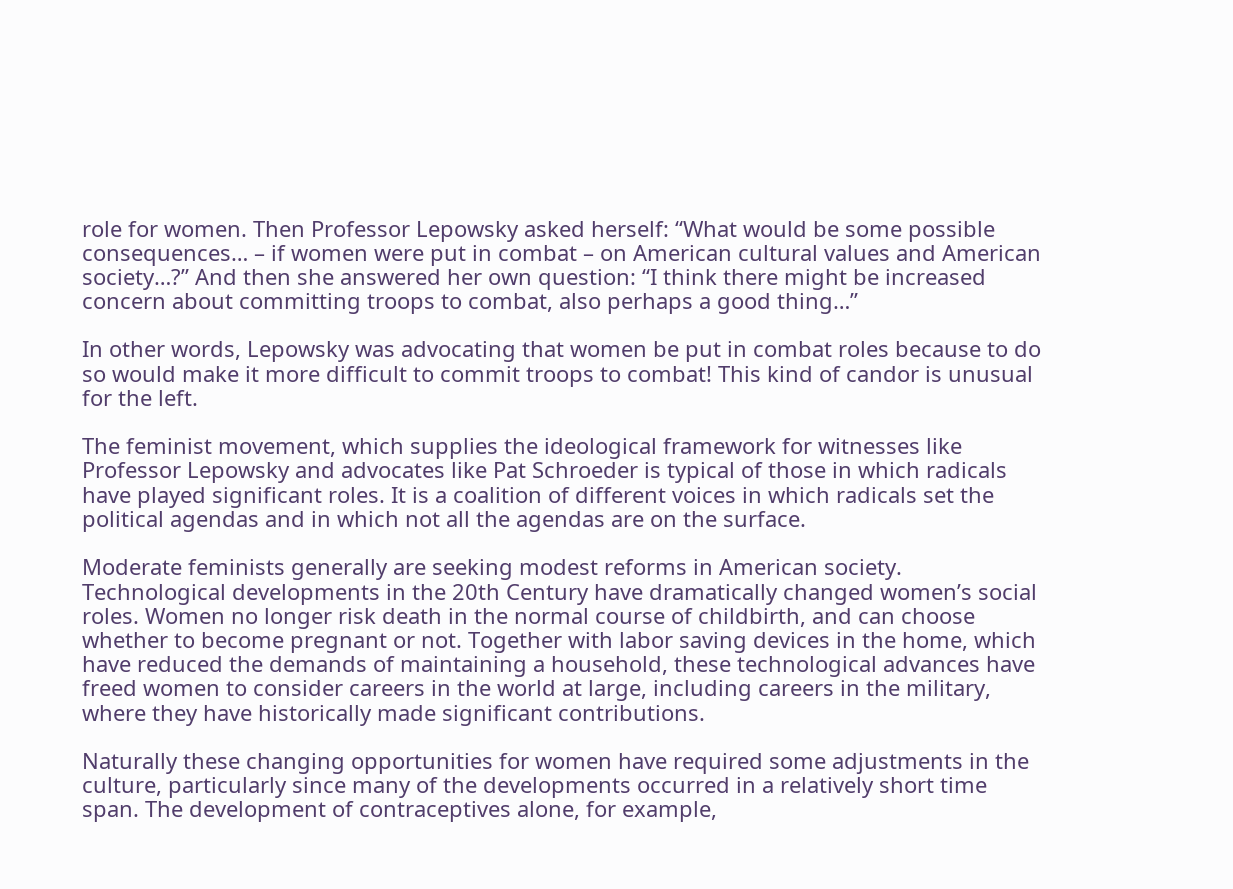role for women. Then Professor Lepowsky asked herself: “What would be some possible consequences… – if women were put in combat – on American cultural values and American society…?” And then she answered her own question: “I think there might be increased concern about committing troops to combat, also perhaps a good thing…”

In other words, Lepowsky was advocating that women be put in combat roles because to do so would make it more difficult to commit troops to combat! This kind of candor is unusual for the left.

The feminist movement, which supplies the ideological framework for witnesses like Professor Lepowsky and advocates like Pat Schroeder is typical of those in which radicals have played significant roles. It is a coalition of different voices in which radicals set the political agendas and in which not all the agendas are on the surface.

Moderate feminists generally are seeking modest reforms in American society. Technological developments in the 20th Century have dramatically changed women’s social roles. Women no longer risk death in the normal course of childbirth, and can choose whether to become pregnant or not. Together with labor saving devices in the home, which have reduced the demands of maintaining a household, these technological advances have freed women to consider careers in the world at large, including careers in the military, where they have historically made significant contributions.

Naturally these changing opportunities for women have required some adjustments in the culture, particularly since many of the developments occurred in a relatively short time span. The development of contraceptives alone, for example,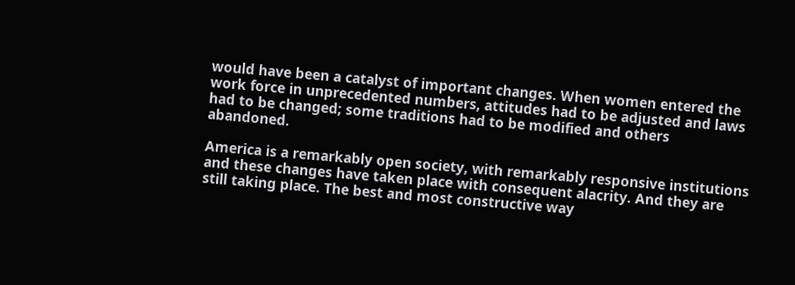would have been a catalyst of important changes. When women entered the work force in unprecedented numbers, attitudes had to be adjusted and laws had to be changed; some traditions had to be modified and others abandoned.

America is a remarkably open society, with remarkably responsive institutions and these changes have taken place with consequent alacrity. And they are still taking place. The best and most constructive way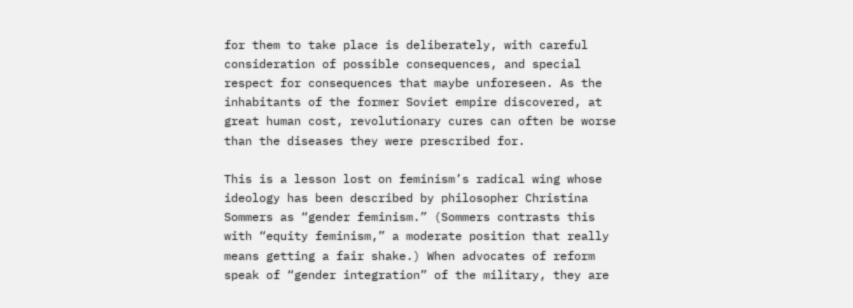for them to take place is deliberately, with careful consideration of possible consequences, and special respect for consequences that maybe unforeseen. As the inhabitants of the former Soviet empire discovered, at great human cost, revolutionary cures can often be worse than the diseases they were prescribed for.

This is a lesson lost on feminism’s radical wing whose ideology has been described by philosopher Christina Sommers as “gender feminism.” (Sommers contrasts this with “equity feminism,” a moderate position that really means getting a fair shake.) When advocates of reform speak of “gender integration” of the military, they are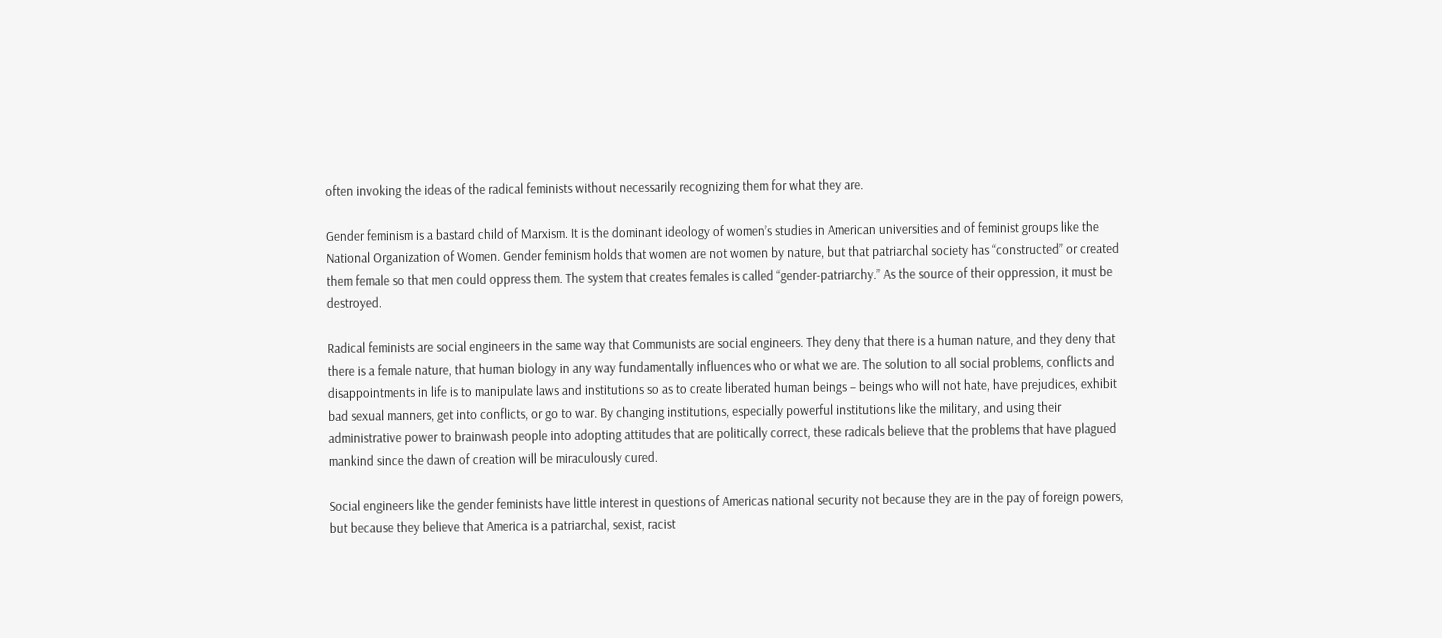often invoking the ideas of the radical feminists without necessarily recognizing them for what they are.

Gender feminism is a bastard child of Marxism. It is the dominant ideology of women’s studies in American universities and of feminist groups like the National Organization of Women. Gender feminism holds that women are not women by nature, but that patriarchal society has “constructed” or created them female so that men could oppress them. The system that creates females is called “gender-patriarchy.” As the source of their oppression, it must be destroyed.

Radical feminists are social engineers in the same way that Communists are social engineers. They deny that there is a human nature, and they deny that there is a female nature, that human biology in any way fundamentally influences who or what we are. The solution to all social problems, conflicts and disappointments in life is to manipulate laws and institutions so as to create liberated human beings – beings who will not hate, have prejudices, exhibit bad sexual manners, get into conflicts, or go to war. By changing institutions, especially powerful institutions like the military, and using their administrative power to brainwash people into adopting attitudes that are politically correct, these radicals believe that the problems that have plagued mankind since the dawn of creation will be miraculously cured.

Social engineers like the gender feminists have little interest in questions of Americas national security not because they are in the pay of foreign powers, but because they believe that America is a patriarchal, sexist, racist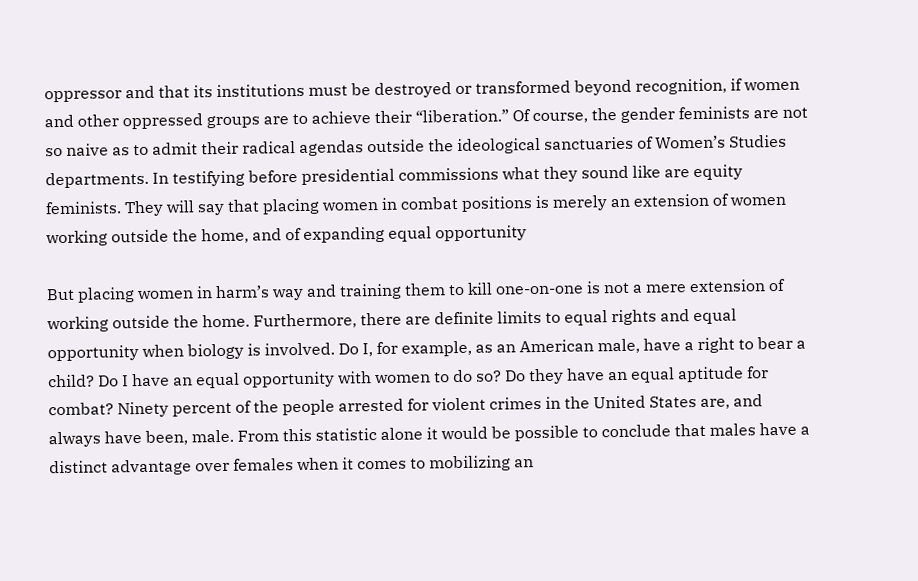oppressor and that its institutions must be destroyed or transformed beyond recognition, if women and other oppressed groups are to achieve their “liberation.” Of course, the gender feminists are not so naive as to admit their radical agendas outside the ideological sanctuaries of Women’s Studies departments. In testifying before presidential commissions what they sound like are equity feminists. They will say that placing women in combat positions is merely an extension of women working outside the home, and of expanding equal opportunity

But placing women in harm’s way and training them to kill one-on-one is not a mere extension of working outside the home. Furthermore, there are definite limits to equal rights and equal opportunity when biology is involved. Do I, for example, as an American male, have a right to bear a child? Do I have an equal opportunity with women to do so? Do they have an equal aptitude for combat? Ninety percent of the people arrested for violent crimes in the United States are, and always have been, male. From this statistic alone it would be possible to conclude that males have a distinct advantage over females when it comes to mobilizing an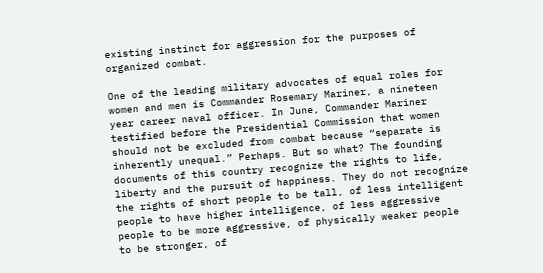existing instinct for aggression for the purposes of organized combat.

One of the leading military advocates of equal roles for women and men is Commander Rosemary Mariner, a nineteen year career naval officer. In June, Commander Mariner testified before the Presidential Commission that women should not be excluded from combat because “separate is inherently unequal.” Perhaps. But so what? The founding documents of this country recognize the rights to life, liberty and the pursuit of happiness. They do not recognize the rights of short people to be tall, of less intelligent people to have higher intelligence, of less aggressive people to be more aggressive, of physically weaker people to be stronger, of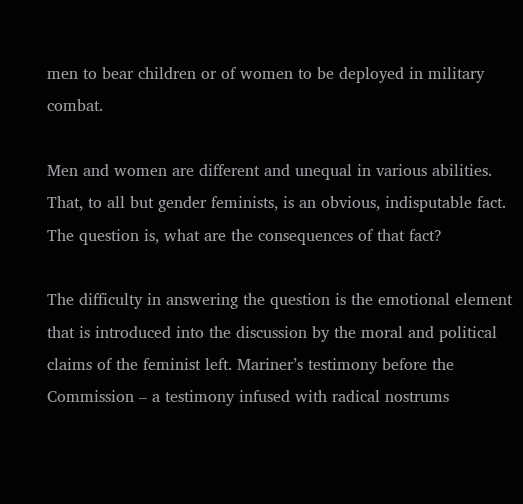men to bear children or of women to be deployed in military combat.

Men and women are different and unequal in various abilities. That, to all but gender feminists, is an obvious, indisputable fact. The question is, what are the consequences of that fact?

The difficulty in answering the question is the emotional element that is introduced into the discussion by the moral and political claims of the feminist left. Mariner’s testimony before the Commission – a testimony infused with radical nostrums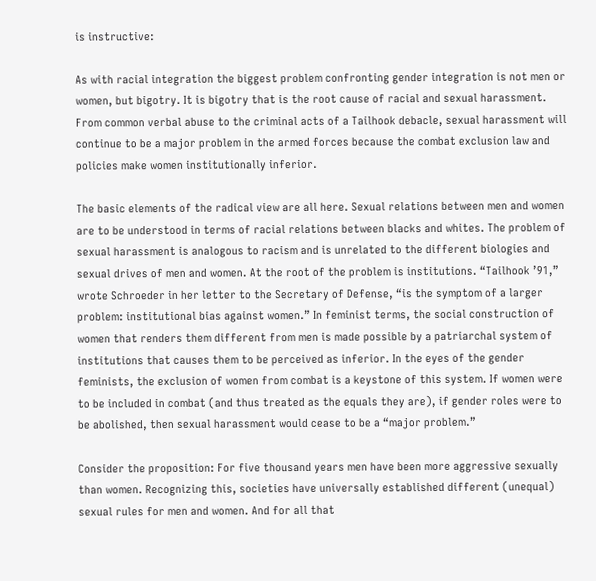is instructive:

As with racial integration the biggest problem confronting gender integration is not men or women, but bigotry. It is bigotry that is the root cause of racial and sexual harassment. From common verbal abuse to the criminal acts of a Tailhook debacle, sexual harassment will continue to be a major problem in the armed forces because the combat exclusion law and policies make women institutionally inferior.

The basic elements of the radical view are all here. Sexual relations between men and women are to be understood in terms of racial relations between blacks and whites. The problem of sexual harassment is analogous to racism and is unrelated to the different biologies and sexual drives of men and women. At the root of the problem is institutions. “Tailhook ’91,” wrote Schroeder in her letter to the Secretary of Defense, “is the symptom of a larger problem: institutional bias against women.” In feminist terms, the social construction of women that renders them different from men is made possible by a patriarchal system of institutions that causes them to be perceived as inferior. In the eyes of the gender feminists, the exclusion of women from combat is a keystone of this system. If women were to be included in combat (and thus treated as the equals they are), if gender roles were to be abolished, then sexual harassment would cease to be a “major problem.”

Consider the proposition: For five thousand years men have been more aggressive sexually than women. Recognizing this, societies have universally established different (unequal) sexual rules for men and women. And for all that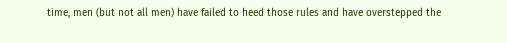time, men (but not all men) have failed to heed those rules and have overstepped the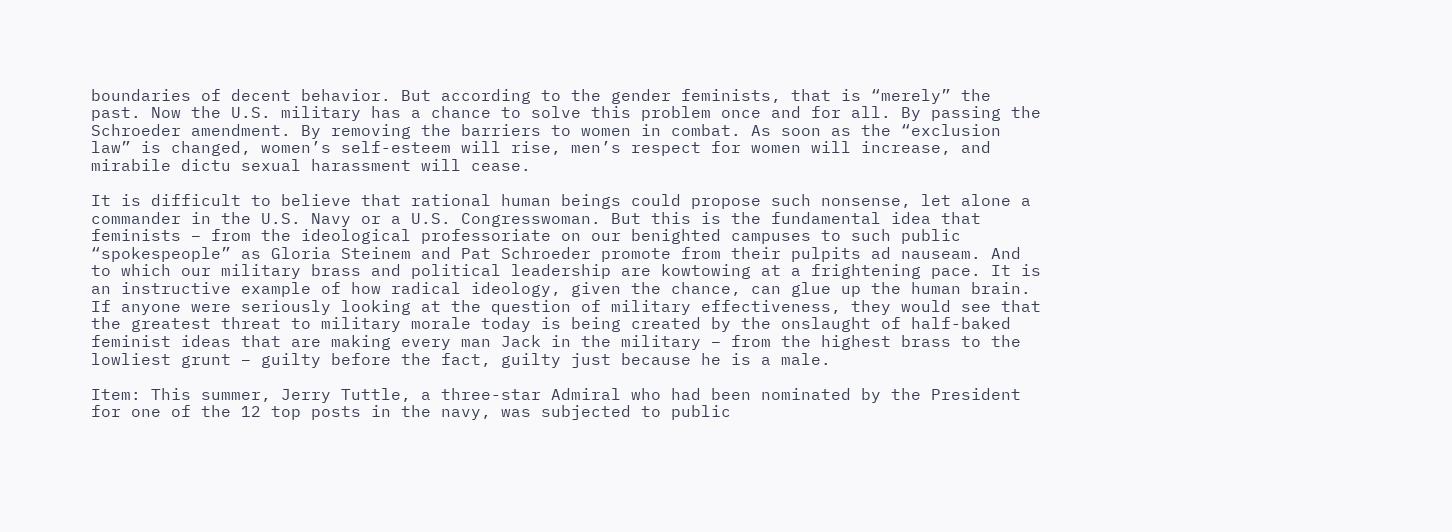boundaries of decent behavior. But according to the gender feminists, that is “merely” the past. Now the U.S. military has a chance to solve this problem once and for all. By passing the Schroeder amendment. By removing the barriers to women in combat. As soon as the “exclusion law” is changed, women’s self-esteem will rise, men’s respect for women will increase, and mirabile dictu sexual harassment will cease.

It is difficult to believe that rational human beings could propose such nonsense, let alone a commander in the U.S. Navy or a U.S. Congresswoman. But this is the fundamental idea that feminists – from the ideological professoriate on our benighted campuses to such public “spokespeople” as Gloria Steinem and Pat Schroeder promote from their pulpits ad nauseam. And to which our military brass and political leadership are kowtowing at a frightening pace. It is an instructive example of how radical ideology, given the chance, can glue up the human brain. If anyone were seriously looking at the question of military effectiveness, they would see that the greatest threat to military morale today is being created by the onslaught of half-baked feminist ideas that are making every man Jack in the military – from the highest brass to the lowliest grunt – guilty before the fact, guilty just because he is a male.

Item: This summer, Jerry Tuttle, a three-star Admiral who had been nominated by the President for one of the 12 top posts in the navy, was subjected to public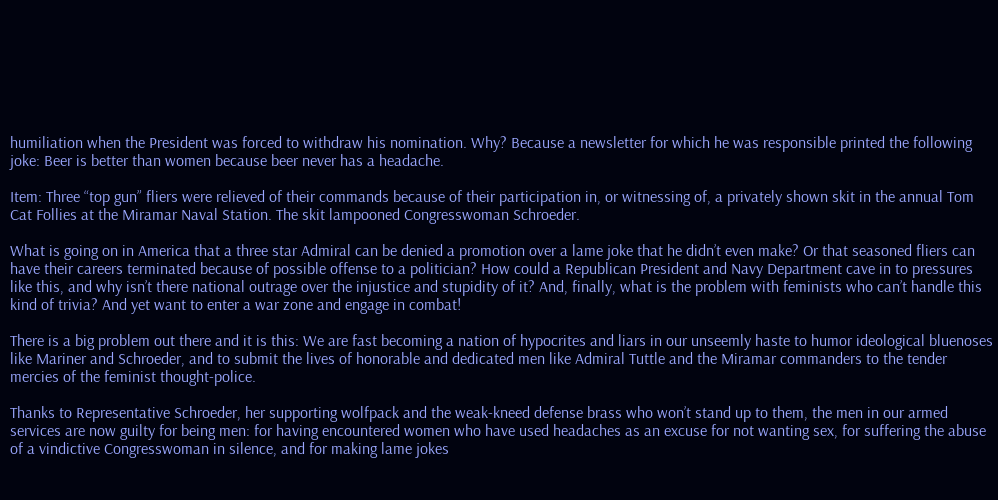humiliation when the President was forced to withdraw his nomination. Why? Because a newsletter for which he was responsible printed the following joke: Beer is better than women because beer never has a headache.

Item: Three “top gun” fliers were relieved of their commands because of their participation in, or witnessing of, a privately shown skit in the annual Tom Cat Follies at the Miramar Naval Station. The skit lampooned Congresswoman Schroeder.

What is going on in America that a three star Admiral can be denied a promotion over a lame joke that he didn’t even make? Or that seasoned fliers can have their careers terminated because of possible offense to a politician? How could a Republican President and Navy Department cave in to pressures like this, and why isn’t there national outrage over the injustice and stupidity of it? And, finally, what is the problem with feminists who can’t handle this kind of trivia? And yet want to enter a war zone and engage in combat!

There is a big problem out there and it is this: We are fast becoming a nation of hypocrites and liars in our unseemly haste to humor ideological bluenoses like Mariner and Schroeder, and to submit the lives of honorable and dedicated men like Admiral Tuttle and the Miramar commanders to the tender mercies of the feminist thought-police.

Thanks to Representative Schroeder, her supporting wolfpack and the weak-kneed defense brass who won’t stand up to them, the men in our armed services are now guilty for being men: for having encountered women who have used headaches as an excuse for not wanting sex, for suffering the abuse of a vindictive Congresswoman in silence, and for making lame jokes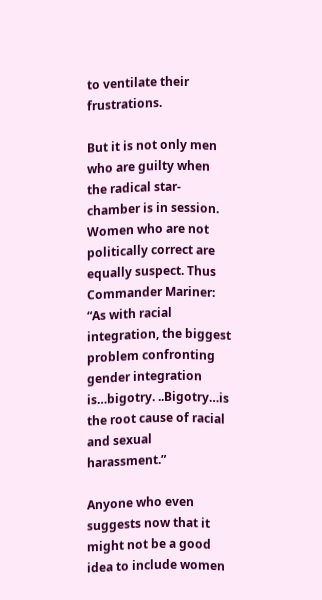to ventilate their frustrations.

But it is not only men who are guilty when the radical star-chamber is in session. Women who are not politically correct are equally suspect. Thus Commander Mariner: “As with racial integration, the biggest problem confronting gender integration is…bigotry. ..Bigotry…is the root cause of racial and sexual harassment.”

Anyone who even suggests now that it might not be a good idea to include women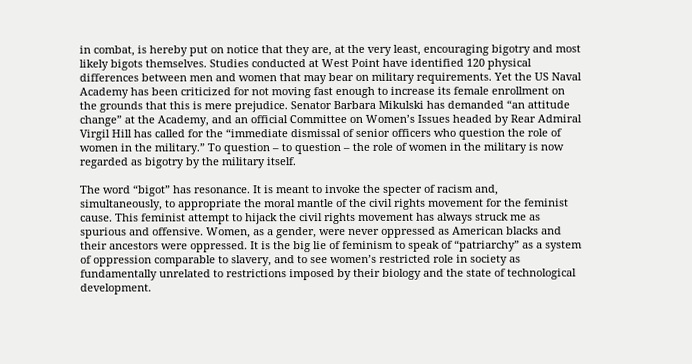in combat, is hereby put on notice that they are, at the very least, encouraging bigotry and most likely bigots themselves. Studies conducted at West Point have identified 120 physical differences between men and women that may bear on military requirements. Yet the US Naval Academy has been criticized for not moving fast enough to increase its female enrollment on the grounds that this is mere prejudice. Senator Barbara Mikulski has demanded “an attitude change” at the Academy, and an official Committee on Women’s Issues headed by Rear Admiral Virgil Hill has called for the “immediate dismissal of senior officers who question the role of women in the military.” To question – to question – the role of women in the military is now regarded as bigotry by the military itself.

The word “bigot” has resonance. It is meant to invoke the specter of racism and, simultaneously, to appropriate the moral mantle of the civil rights movement for the feminist cause. This feminist attempt to hijack the civil rights movement has always struck me as spurious and offensive. Women, as a gender, were never oppressed as American blacks and their ancestors were oppressed. It is the big lie of feminism to speak of “patriarchy” as a system of oppression comparable to slavery, and to see women’s restricted role in society as fundamentally unrelated to restrictions imposed by their biology and the state of technological development.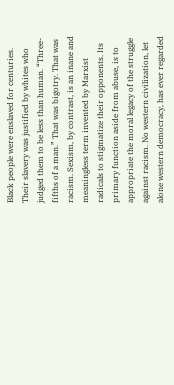Black people were enslaved for centuries. Their slavery was justified by whites who judged them to be less than human. “Three-fifths of a man.” That was bigotry. That was racism. Sexism, by contrast, is an inane and meaningless term invented by Marxist radicals to stigmatize their opponents. Its primary function aside from abuse, is to appropriate the moral legacy of the struggle against racism. No western civilization, let alone western democracy, has ever regarded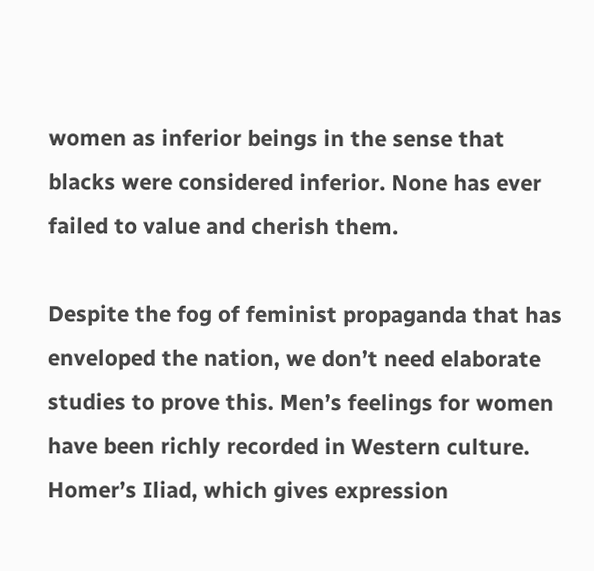women as inferior beings in the sense that blacks were considered inferior. None has ever failed to value and cherish them.

Despite the fog of feminist propaganda that has enveloped the nation, we don’t need elaborate studies to prove this. Men’s feelings for women have been richly recorded in Western culture. Homer’s Iliad, which gives expression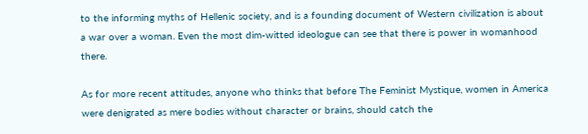to the informing myths of Hellenic society, and is a founding document of Western civilization is about a war over a woman. Even the most dim-witted ideologue can see that there is power in womanhood there.

As for more recent attitudes, anyone who thinks that before The Feminist Mystique, women in America were denigrated as mere bodies without character or brains, should catch the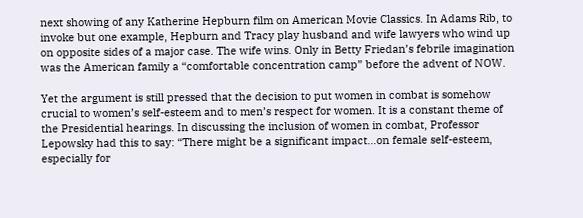next showing of any Katherine Hepburn film on American Movie Classics. In Adams Rib, to invoke but one example, Hepburn and Tracy play husband and wife lawyers who wind up on opposite sides of a major case. The wife wins. Only in Betty Friedan’s febrile imagination was the American family a “comfortable concentration camp” before the advent of NOW.

Yet the argument is still pressed that the decision to put women in combat is somehow crucial to women’s self-esteem and to men’s respect for women. It is a constant theme of the Presidential hearings. In discussing the inclusion of women in combat, Professor Lepowsky had this to say: “There might be a significant impact…on female self-esteem, especially for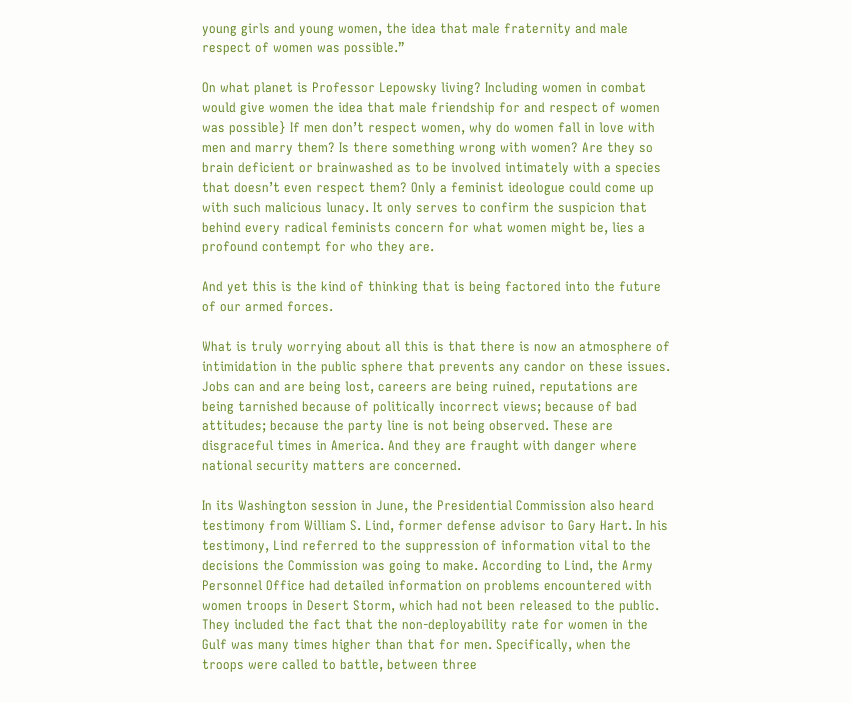young girls and young women, the idea that male fraternity and male respect of women was possible.”

On what planet is Professor Lepowsky living? Including women in combat would give women the idea that male friendship for and respect of women was possible} If men don’t respect women, why do women fall in love with men and marry them? Is there something wrong with women? Are they so brain deficient or brainwashed as to be involved intimately with a species that doesn’t even respect them? Only a feminist ideologue could come up with such malicious lunacy. It only serves to confirm the suspicion that behind every radical feminists concern for what women might be, lies a profound contempt for who they are.

And yet this is the kind of thinking that is being factored into the future of our armed forces.

What is truly worrying about all this is that there is now an atmosphere of intimidation in the public sphere that prevents any candor on these issues. Jobs can and are being lost, careers are being ruined, reputations are being tarnished because of politically incorrect views; because of bad attitudes; because the party line is not being observed. These are disgraceful times in America. And they are fraught with danger where national security matters are concerned.

In its Washington session in June, the Presidential Commission also heard testimony from William S. Lind, former defense advisor to Gary Hart. In his testimony, Lind referred to the suppression of information vital to the decisions the Commission was going to make. According to Lind, the Army Personnel Office had detailed information on problems encountered with women troops in Desert Storm, which had not been released to the public. They included the fact that the non-deployability rate for women in the Gulf was many times higher than that for men. Specifically, when the troops were called to battle, between three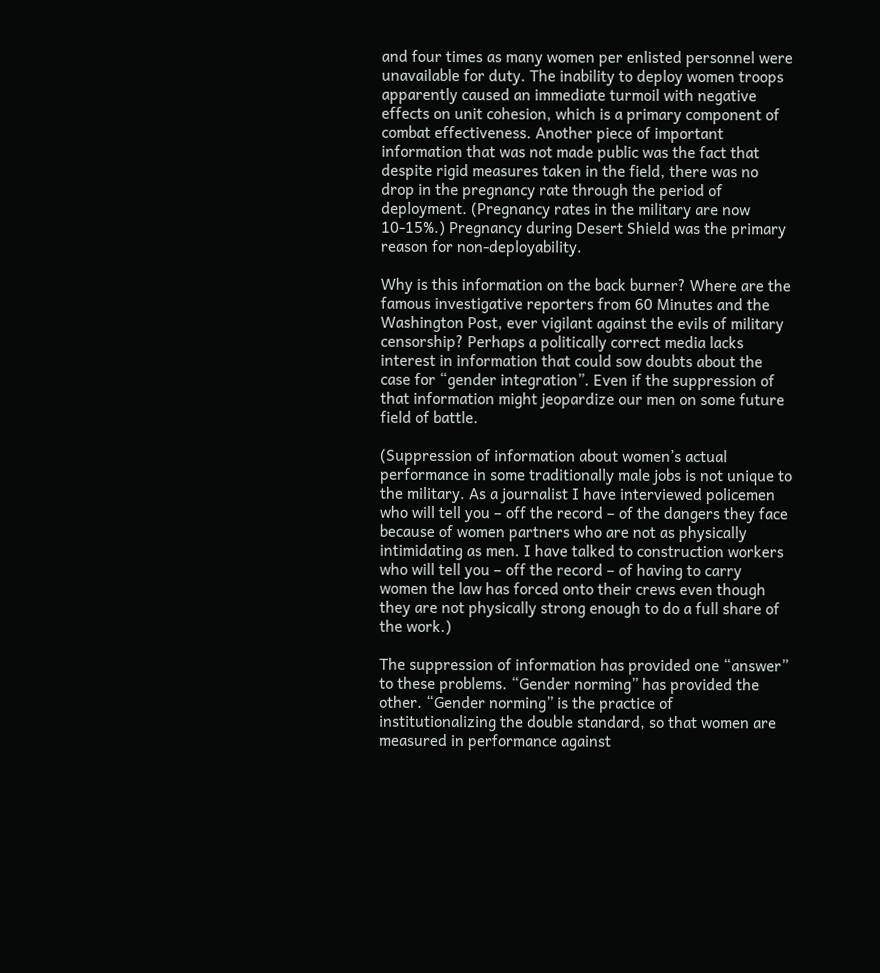and four times as many women per enlisted personnel were unavailable for duty. The inability to deploy women troops apparently caused an immediate turmoil with negative effects on unit cohesion, which is a primary component of combat effectiveness. Another piece of important information that was not made public was the fact that despite rigid measures taken in the field, there was no drop in the pregnancy rate through the period of deployment. (Pregnancy rates in the military are now 10-15%.) Pregnancy during Desert Shield was the primary reason for non-deployability.

Why is this information on the back burner? Where are the famous investigative reporters from 60 Minutes and the Washington Post, ever vigilant against the evils of military censorship? Perhaps a politically correct media lacks interest in information that could sow doubts about the case for “gender integration”. Even if the suppression of that information might jeopardize our men on some future field of battle.

(Suppression of information about women’s actual performance in some traditionally male jobs is not unique to the military. As a journalist I have interviewed policemen who will tell you – off the record – of the dangers they face because of women partners who are not as physically intimidating as men. I have talked to construction workers who will tell you – off the record – of having to carry women the law has forced onto their crews even though they are not physically strong enough to do a full share of the work.)

The suppression of information has provided one “answer” to these problems. “Gender norming” has provided the other. “Gender norming” is the practice of institutionalizing the double standard, so that women are measured in performance against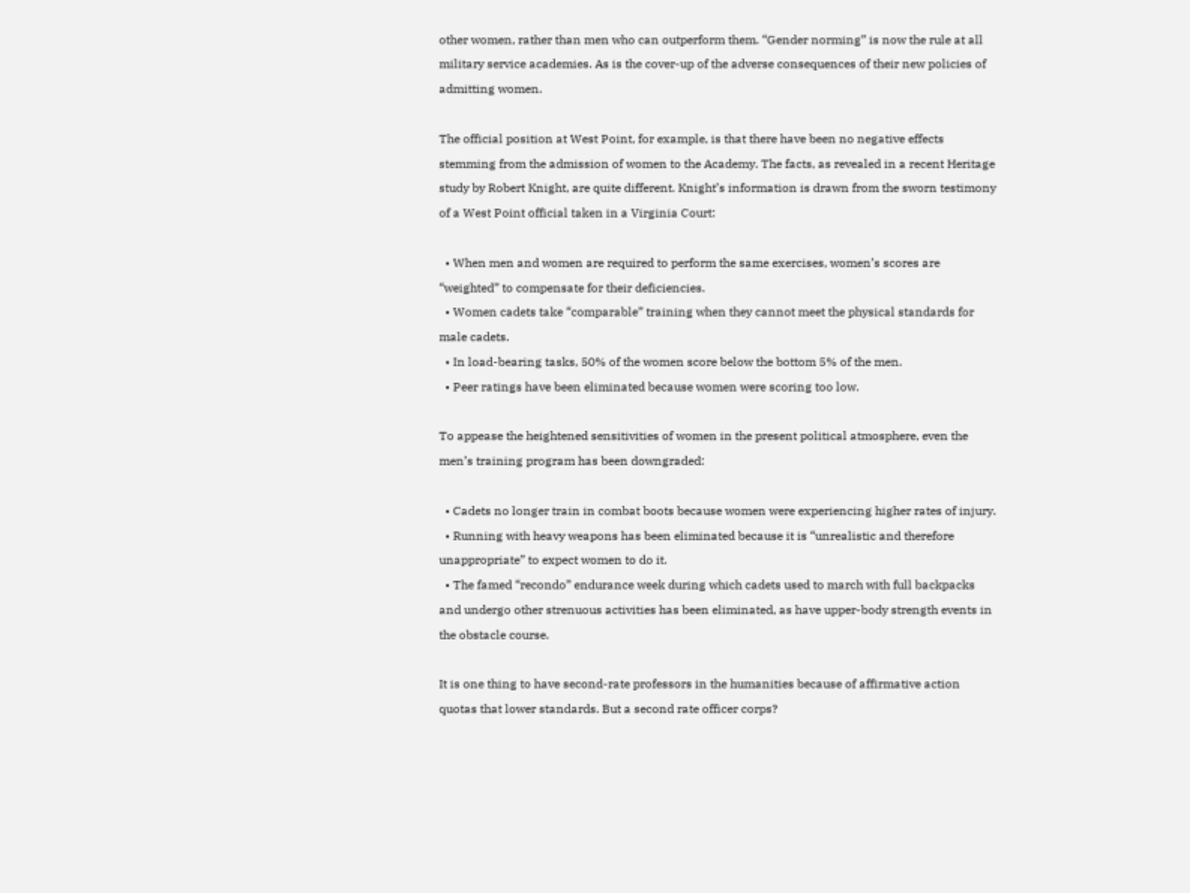other women, rather than men who can outperform them. “Gender norming” is now the rule at all military service academies. As is the cover-up of the adverse consequences of their new policies of admitting women.

The official position at West Point, for example, is that there have been no negative effects stemming from the admission of women to the Academy. The facts, as revealed in a recent Heritage study by Robert Knight, are quite different. Knight’s information is drawn from the sworn testimony of a West Point official taken in a Virginia Court:

  • When men and women are required to perform the same exercises, women’s scores are “weighted” to compensate for their deficiencies.
  • Women cadets take “comparable” training when they cannot meet the physical standards for male cadets.
  • In load-bearing tasks, 50% of the women score below the bottom 5% of the men.
  • Peer ratings have been eliminated because women were scoring too low.

To appease the heightened sensitivities of women in the present political atmosphere, even the men’s training program has been downgraded:

  • Cadets no longer train in combat boots because women were experiencing higher rates of injury.
  • Running with heavy weapons has been eliminated because it is “unrealistic and therefore unappropriate” to expect women to do it.
  • The famed “recondo” endurance week during which cadets used to march with full backpacks and undergo other strenuous activities has been eliminated, as have upper-body strength events in the obstacle course.

It is one thing to have second-rate professors in the humanities because of affirmative action quotas that lower standards. But a second rate officer corps?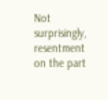Not surprisingly, resentment on the part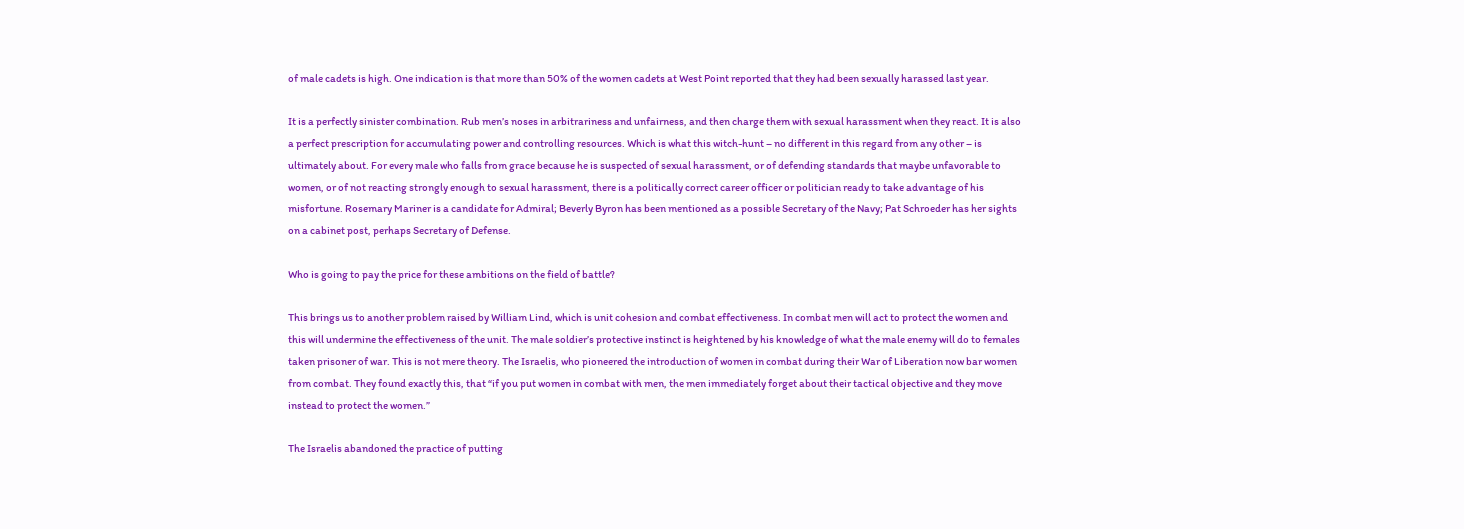of male cadets is high. One indication is that more than 50% of the women cadets at West Point reported that they had been sexually harassed last year.

It is a perfectly sinister combination. Rub men’s noses in arbitrariness and unfairness, and then charge them with sexual harassment when they react. It is also a perfect prescription for accumulating power and controlling resources. Which is what this witch-hunt – no different in this regard from any other – is ultimately about. For every male who falls from grace because he is suspected of sexual harassment, or of defending standards that maybe unfavorable to women, or of not reacting strongly enough to sexual harassment, there is a politically correct career officer or politician ready to take advantage of his misfortune. Rosemary Mariner is a candidate for Admiral; Beverly Byron has been mentioned as a possible Secretary of the Navy; Pat Schroeder has her sights on a cabinet post, perhaps Secretary of Defense.

Who is going to pay the price for these ambitions on the field of battle?

This brings us to another problem raised by William Lind, which is unit cohesion and combat effectiveness. In combat men will act to protect the women and this will undermine the effectiveness of the unit. The male soldier’s protective instinct is heightened by his knowledge of what the male enemy will do to females taken prisoner of war. This is not mere theory. The Israelis, who pioneered the introduction of women in combat during their War of Liberation now bar women from combat. They found exactly this, that “if you put women in combat with men, the men immediately forget about their tactical objective and they move instead to protect the women.”

The Israelis abandoned the practice of putting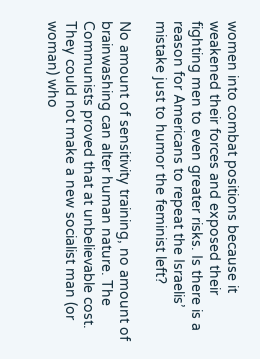women into combat positions because it weakened their forces and exposed their fighting men to even greater risks. Is there is a reason for Americans to repeat the Israelis’ mistake just to humor the feminist left?

No amount of sensitivity training, no amount of brainwashing can alter human nature. The Communists proved that at unbelievable cost. They could not make a new socialist man (or woman) who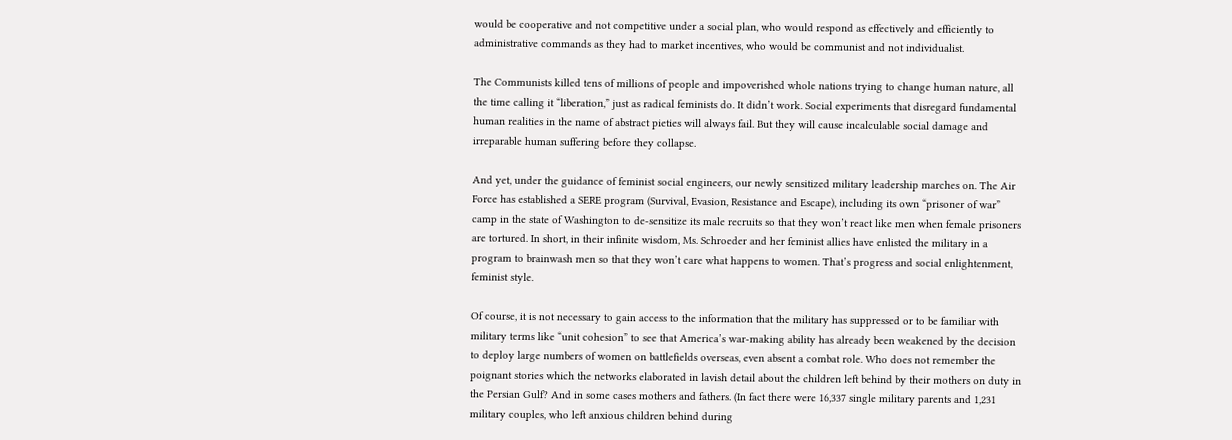would be cooperative and not competitive under a social plan, who would respond as effectively and efficiently to administrative commands as they had to market incentives, who would be communist and not individualist.

The Communists killed tens of millions of people and impoverished whole nations trying to change human nature, all the time calling it “liberation,” just as radical feminists do. It didn’t work. Social experiments that disregard fundamental human realities in the name of abstract pieties will always fail. But they will cause incalculable social damage and irreparable human suffering before they collapse.

And yet, under the guidance of feminist social engineers, our newly sensitized military leadership marches on. The Air Force has established a SERE program (Survival, Evasion, Resistance and Escape), including its own “prisoner of war” camp in the state of Washington to de-sensitize its male recruits so that they won’t react like men when female prisoners are tortured. In short, in their infinite wisdom, Ms. Schroeder and her feminist allies have enlisted the military in a program to brainwash men so that they won’t care what happens to women. That’s progress and social enlightenment, feminist style.

Of course, it is not necessary to gain access to the information that the military has suppressed or to be familiar with military terms like “unit cohesion” to see that America’s war-making ability has already been weakened by the decision to deploy large numbers of women on battlefields overseas, even absent a combat role. Who does not remember the poignant stories which the networks elaborated in lavish detail about the children left behind by their mothers on duty in the Persian Gulf? And in some cases mothers and fathers. (In fact there were 16,337 single military parents and 1,231 military couples, who left anxious children behind during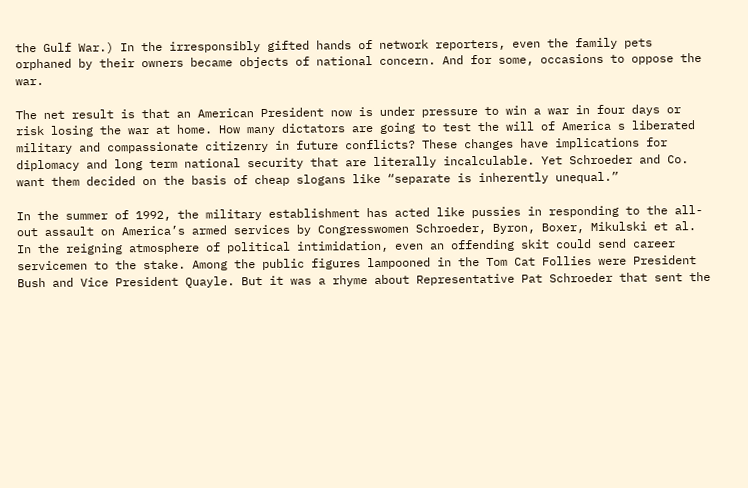the Gulf War.) In the irresponsibly gifted hands of network reporters, even the family pets orphaned by their owners became objects of national concern. And for some, occasions to oppose the war.

The net result is that an American President now is under pressure to win a war in four days or risk losing the war at home. How many dictators are going to test the will of America s liberated military and compassionate citizenry in future conflicts? These changes have implications for diplomacy and long term national security that are literally incalculable. Yet Schroeder and Co. want them decided on the basis of cheap slogans like “separate is inherently unequal.”

In the summer of 1992, the military establishment has acted like pussies in responding to the all-out assault on America’s armed services by Congresswomen Schroeder, Byron, Boxer, Mikulski et al. In the reigning atmosphere of political intimidation, even an offending skit could send career servicemen to the stake. Among the public figures lampooned in the Tom Cat Follies were President Bush and Vice President Quayle. But it was a rhyme about Representative Pat Schroeder that sent the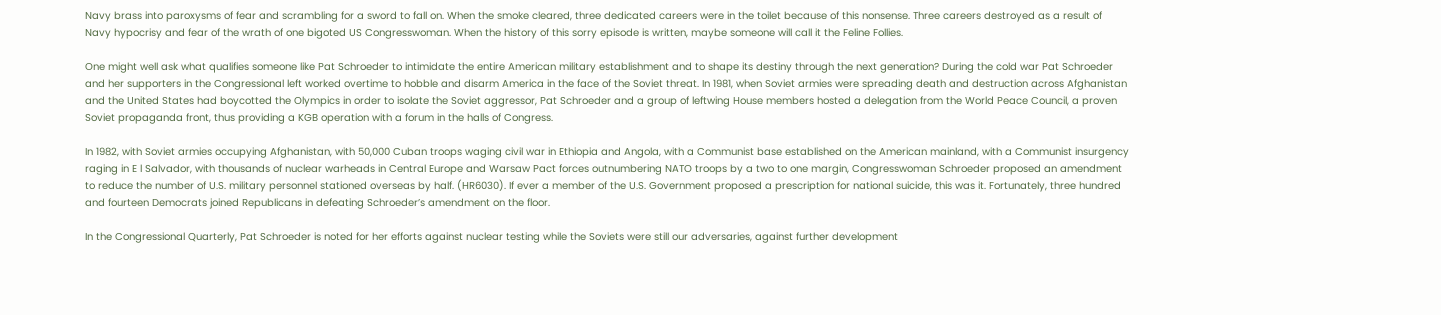Navy brass into paroxysms of fear and scrambling for a sword to fall on. When the smoke cleared, three dedicated careers were in the toilet because of this nonsense. Three careers destroyed as a result of Navy hypocrisy and fear of the wrath of one bigoted US Congresswoman. When the history of this sorry episode is written, maybe someone will call it the Feline Follies.

One might well ask what qualifies someone like Pat Schroeder to intimidate the entire American military establishment and to shape its destiny through the next generation? During the cold war Pat Schroeder and her supporters in the Congressional left worked overtime to hobble and disarm America in the face of the Soviet threat. In 1981, when Soviet armies were spreading death and destruction across Afghanistan and the United States had boycotted the Olympics in order to isolate the Soviet aggressor, Pat Schroeder and a group of leftwing House members hosted a delegation from the World Peace Council, a proven Soviet propaganda front, thus providing a KGB operation with a forum in the halls of Congress.

In 1982, with Soviet armies occupying Afghanistan, with 50,000 Cuban troops waging civil war in Ethiopia and Angola, with a Communist base established on the American mainland, with a Communist insurgency raging in E l Salvador, with thousands of nuclear warheads in Central Europe and Warsaw Pact forces outnumbering NATO troops by a two to one margin, Congresswoman Schroeder proposed an amendment to reduce the number of U.S. military personnel stationed overseas by half. (HR6030). If ever a member of the U.S. Government proposed a prescription for national suicide, this was it. Fortunately, three hundred and fourteen Democrats joined Republicans in defeating Schroeder’s amendment on the floor.

In the Congressional Quarterly, Pat Schroeder is noted for her efforts against nuclear testing while the Soviets were still our adversaries, against further development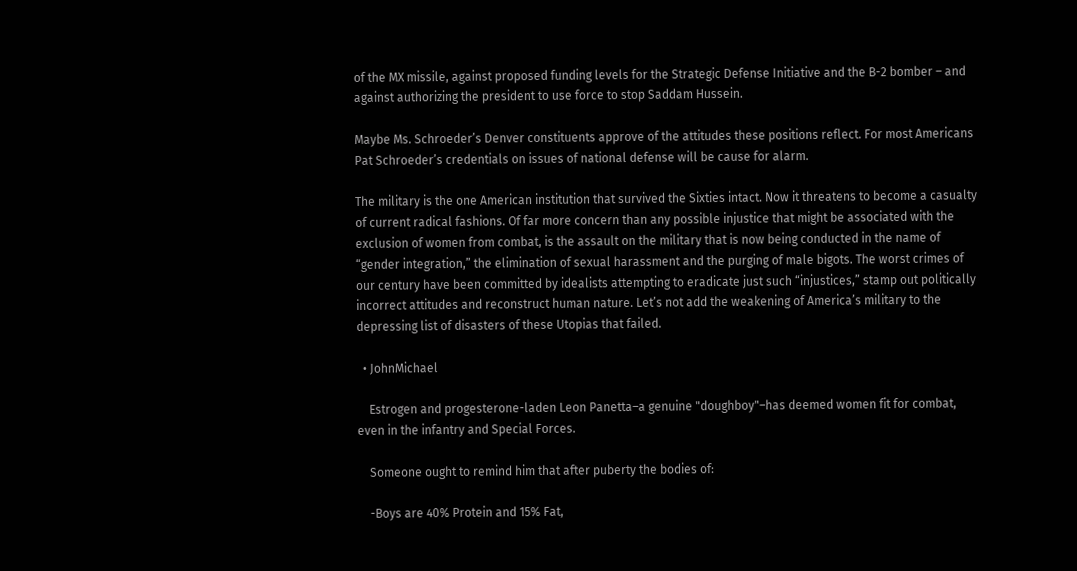of the MX missile, against proposed funding levels for the Strategic Defense Initiative and the B-2 bomber – and against authorizing the president to use force to stop Saddam Hussein.

Maybe Ms. Schroeder’s Denver constituents approve of the attitudes these positions reflect. For most Americans Pat Schroeder’s credentials on issues of national defense will be cause for alarm.

The military is the one American institution that survived the Sixties intact. Now it threatens to become a casualty of current radical fashions. Of far more concern than any possible injustice that might be associated with the exclusion of women from combat, is the assault on the military that is now being conducted in the name of “gender integration,” the elimination of sexual harassment and the purging of male bigots. The worst crimes of our century have been committed by idealists attempting to eradicate just such “injustices,” stamp out politically incorrect attitudes and reconstruct human nature. Let’s not add the weakening of America’s military to the depressing list of disasters of these Utopias that failed.

  • JohnMichael

    Estrogen and progesterone-laden Leon Panetta–a genuine "doughboy"–has deemed women fit for combat, even in the infantry and Special Forces.

    Someone ought to remind him that after puberty the bodies of:

    -Boys are 40% Protein and 15% Fat,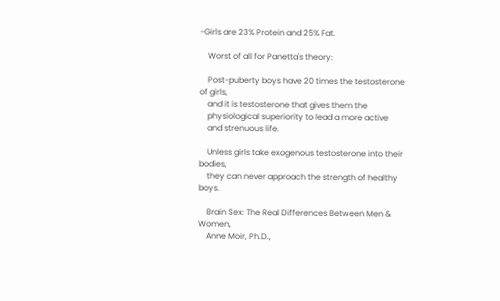-Girls are 23% Protein and 25% Fat.

    Worst of all for Panetta's theory:

    Post-puberty boys have 20 times the testosterone of girls,
    and it is testosterone that gives them the
    physiological superiority to lead a more active
    and strenuous life.

    Unless girls take exogenous testosterone into their bodies,
    they can never approach the strength of healthy boys.

    Brain Sex: The Real Differences Between Men & Women,
    Anne Moir, Ph.D.,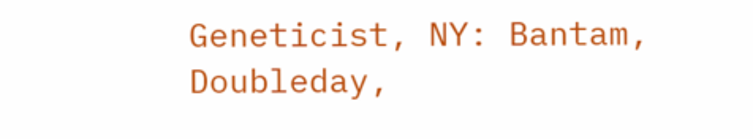Geneticist, NY: Bantam, Doubleday,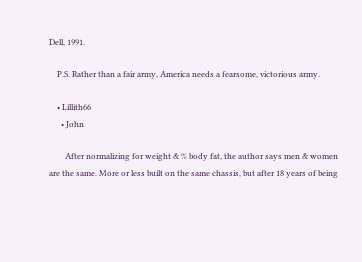Dell, 1991.

    P.S. Rather than a fair army, America needs a fearsome, victorious army.

    • Lillith66
      • John

        After normalizing for weight & % body fat, the author says men & women are the same. More or less built on the same chassis, but after 18 years of being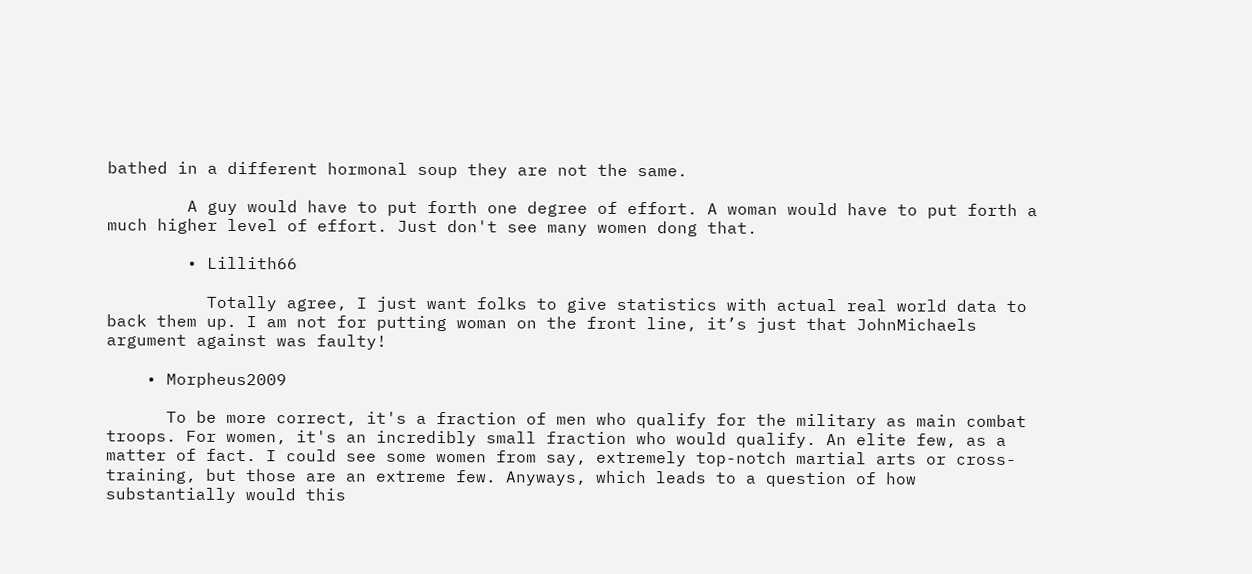bathed in a different hormonal soup they are not the same.

        A guy would have to put forth one degree of effort. A woman would have to put forth a much higher level of effort. Just don't see many women dong that.

        • Lillith66

          Totally agree, I just want folks to give statistics with actual real world data to back them up. I am not for putting woman on the front line, it’s just that JohnMichaels argument against was faulty!

    • Morpheus2009

      To be more correct, it's a fraction of men who qualify for the military as main combat troops. For women, it's an incredibly small fraction who would qualify. An elite few, as a matter of fact. I could see some women from say, extremely top-notch martial arts or cross-training, but those are an extreme few. Anyways, which leads to a question of how substantially would this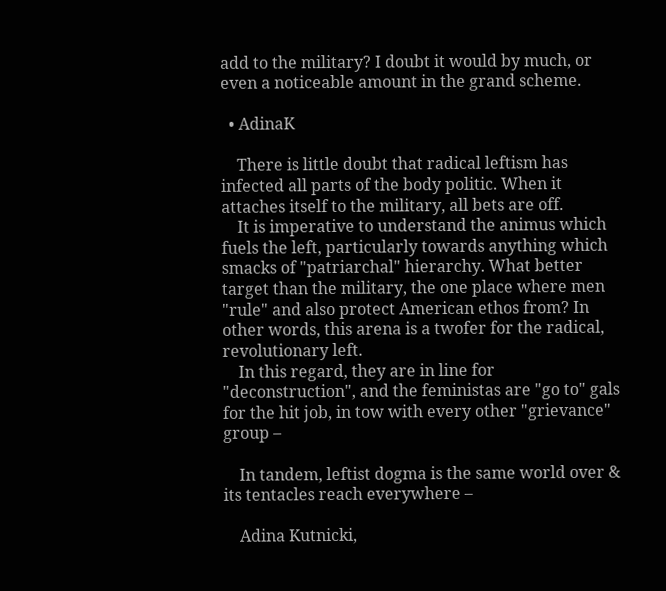add to the military? I doubt it would by much, or even a noticeable amount in the grand scheme.

  • AdinaK

    There is little doubt that radical leftism has infected all parts of the body politic. When it attaches itself to the military, all bets are off.
    It is imperative to understand the animus which fuels the left, particularly towards anything which smacks of "patriarchal" hierarchy. What better target than the military, the one place where men "rule" and also protect American ethos from? In other words, this arena is a twofer for the radical, revolutionary left.
    In this regard, they are in line for "deconstruction", and the feministas are "go to" gals for the hit job, in tow with every other "grievance" group –

    In tandem, leftist dogma is the same world over & its tentacles reach everywhere –

    Adina Kutnicki,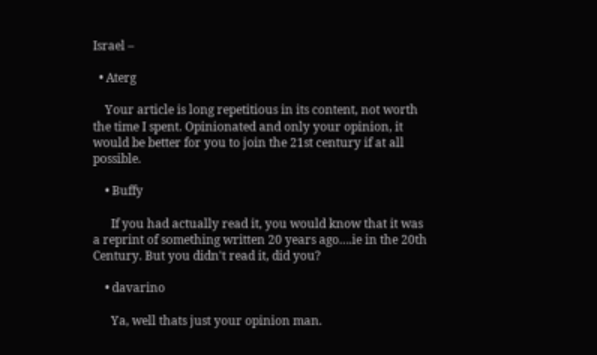Israel –

  • Aterg

    Your article is long repetitious in its content, not worth the time I spent. Opinionated and only your opinion, it would be better for you to join the 21st century if at all possible.

    • Buffy

      If you had actually read it, you would know that it was a reprint of something written 20 years ago….ie in the 20th Century. But you didn't read it, did you?

    • davarino

      Ya, well thats just your opinion man.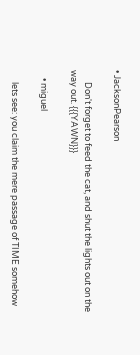• JacksonPearson

      Don't forget to feed the cat, and shut the lights out on the way out. {{{YAWN}}}

    • miguel

      lets see: you claim the mere passage of TIME somehow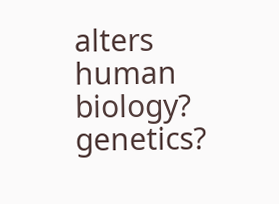alters human biology? genetics?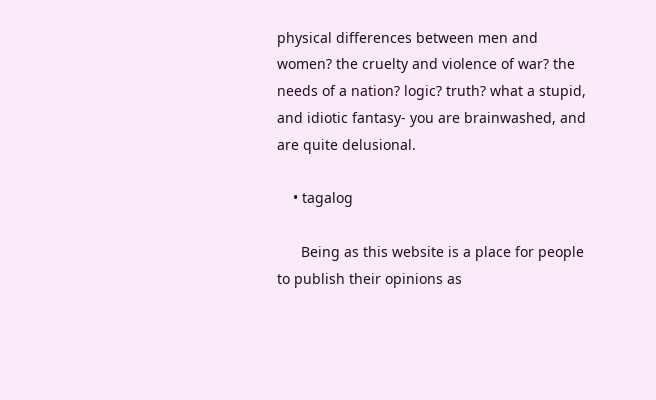physical differences between men and women? the cruelty and violence of war? the needs of a nation? logic? truth? what a stupid, and idiotic fantasy- you are brainwashed, and are quite delusional.

    • tagalog

      Being as this website is a place for people to publish their opinions as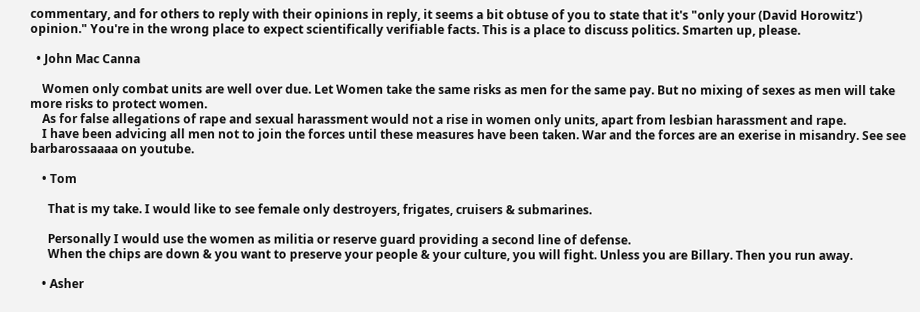commentary, and for others to reply with their opinions in reply, it seems a bit obtuse of you to state that it's "only your (David Horowitz') opinion." You're in the wrong place to expect scientifically verifiable facts. This is a place to discuss politics. Smarten up, please.

  • John Mac Canna

    Women only combat units are well over due. Let Women take the same risks as men for the same pay. But no mixing of sexes as men will take more risks to protect women.
    As for false allegations of rape and sexual harassment would not a rise in women only units, apart from lesbian harassment and rape.
    I have been advicing all men not to join the forces until these measures have been taken. War and the forces are an exerise in misandry. See see barbarossaaaa on youtube.

    • Tom

      That is my take. I would like to see female only destroyers, frigates, cruisers & submarines.

      Personally I would use the women as militia or reserve guard providing a second line of defense.
      When the chips are down & you want to preserve your people & your culture, you will fight. Unless you are Billary. Then you run away.

    • Asher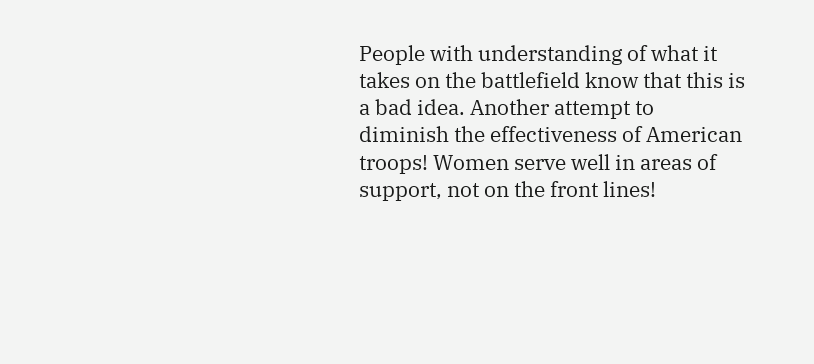People with understanding of what it takes on the battlefield know that this is a bad idea. Another attempt to diminish the effectiveness of American troops! Women serve well in areas of support, not on the front lines!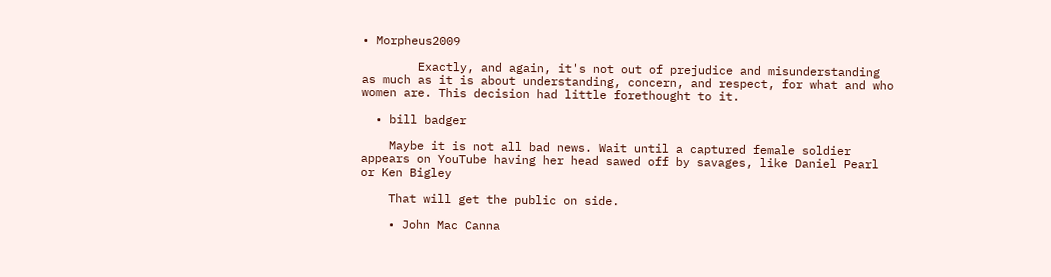• Morpheus2009

        Exactly, and again, it's not out of prejudice and misunderstanding as much as it is about understanding, concern, and respect, for what and who women are. This decision had little forethought to it.

  • bill badger

    Maybe it is not all bad news. Wait until a captured female soldier appears on YouTube having her head sawed off by savages, like Daniel Pearl or Ken Bigley

    That will get the public on side.

    • John Mac Canna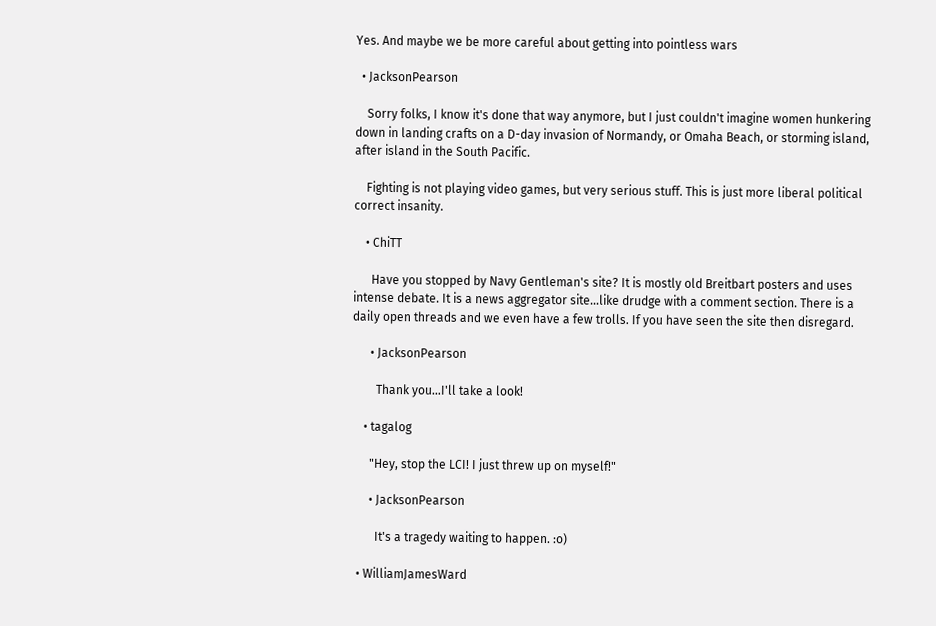Yes. And maybe we be more careful about getting into pointless wars

  • JacksonPearson

    Sorry folks, I know it's done that way anymore, but I just couldn't imagine women hunkering down in landing crafts on a D-day invasion of Normandy, or Omaha Beach, or storming island, after island in the South Pacific.

    Fighting is not playing video games, but very serious stuff. This is just more liberal political correct insanity.

    • ChiTT

      Have you stopped by Navy Gentleman's site? It is mostly old Breitbart posters and uses intense debate. It is a news aggregator site…like drudge with a comment section. There is a daily open threads and we even have a few trolls. If you have seen the site then disregard.

      • JacksonPearson

        Thank you…I'll take a look!

    • tagalog

      "Hey, stop the LCI! I just threw up on myself!"

      • JacksonPearson

        It's a tragedy waiting to happen. :o)

  • WilliamJamesWard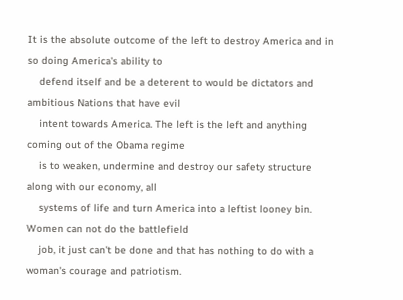It is the absolute outcome of the left to destroy America and in so doing America's ability to
    defend itself and be a deterent to would be dictators and ambitious Nations that have evil
    intent towards America. The left is the left and anything coming out of the Obama regime
    is to weaken, undermine and destroy our safety structure along with our economy, all
    systems of life and turn America into a leftist looney bin. Women can not do the battlefield
    job, it just can't be done and that has nothing to do with a woman's courage and patriotism.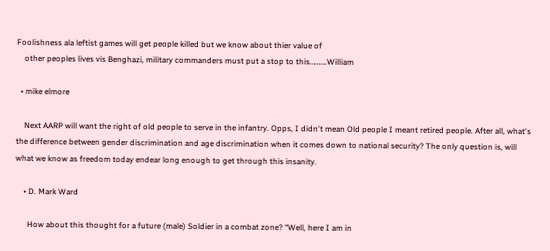Foolishness ala leftist games will get people killed but we know about thier value of
    other peoples lives vis Benghazi, military commanders must put a stop to this……….William

  • mike elmore

    Next AARP will want the right of old people to serve in the infantry. Opps, I didn't mean Old people I meant retired people. After all, what's the difference between gender discrimination and age discrimination when it comes down to national security? The only question is, will what we know as freedom today endear long enough to get through this insanity.

    • D. Mark Ward

      How about this thought for a future (male) Soldier in a combat zone? “Well, here I am in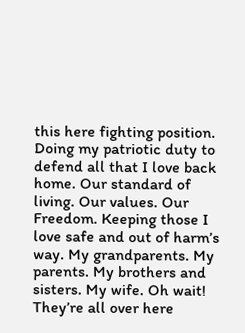this here fighting position. Doing my patriotic duty to defend all that I love back home. Our standard of living. Our values. Our Freedom. Keeping those I love safe and out of harm’s way. My grandparents. My parents. My brothers and sisters. My wife. Oh wait! They’re all over here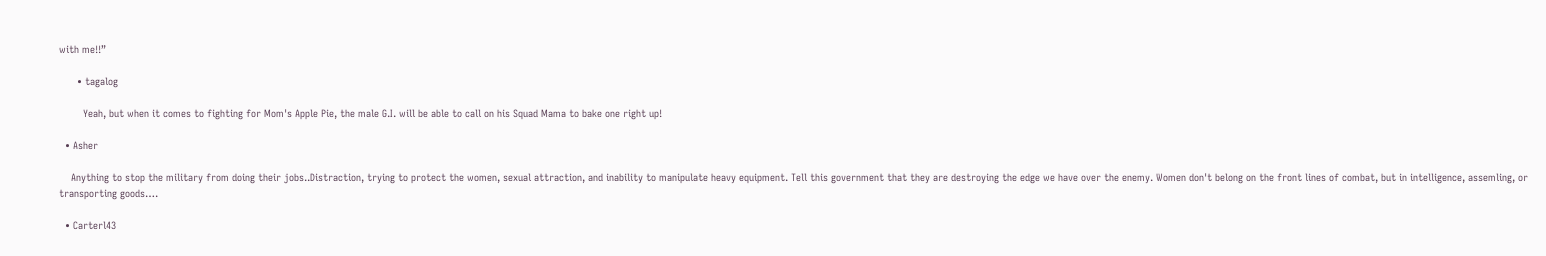with me!!”

      • tagalog

        Yeah, but when it comes to fighting for Mom's Apple Pie, the male G.I. will be able to call on his Squad Mama to bake one right up!

  • Asher

    Anything to stop the military from doing their jobs..Distraction, trying to protect the women, sexual attraction, and inability to manipulate heavy equipment. Tell this government that they are destroying the edge we have over the enemy. Women don't belong on the front lines of combat, but in intelligence, assemling, or transporting goods….

  • Carterl43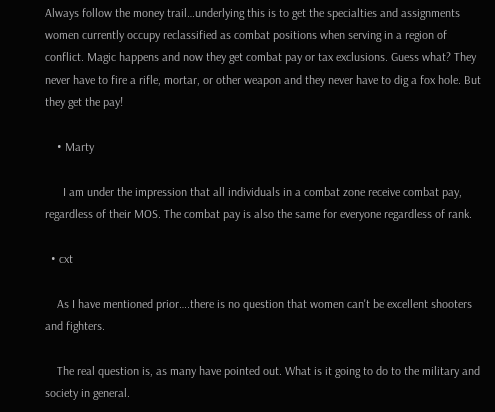Always follow the money trail…underlying this is to get the specialties and assignments women currently occupy reclassified as combat positions when serving in a region of conflict. Magic happens and now they get combat pay or tax exclusions. Guess what? They never have to fire a rifle, mortar, or other weapon and they never have to dig a fox hole. But they get the pay!

    • Marty

      I am under the impression that all individuals in a combat zone receive combat pay, regardless of their MOS. The combat pay is also the same for everyone regardless of rank.

  • cxt

    As I have mentioned prior….there is no question that women can't be excellent shooters and fighters.

    The real question is, as many have pointed out. What is it going to do to the military and society in general.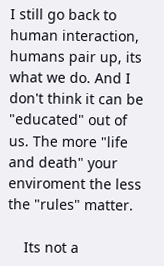I still go back to human interaction, humans pair up, its what we do. And I don't think it can be "educated" out of us. The more "life and death" your enviroment the less the "rules" matter.

    Its not a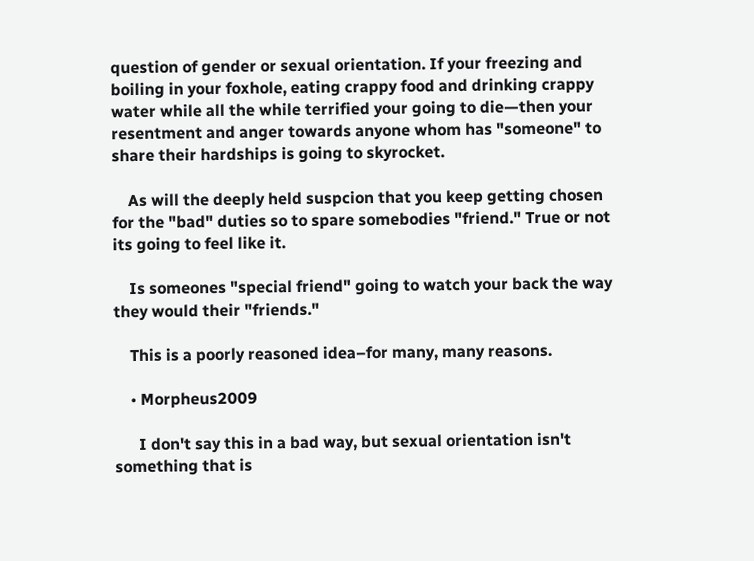question of gender or sexual orientation. If your freezing and boiling in your foxhole, eating crappy food and drinking crappy water while all the while terrified your going to die—then your resentment and anger towards anyone whom has "someone" to share their hardships is going to skyrocket.

    As will the deeply held suspcion that you keep getting chosen for the "bad" duties so to spare somebodies "friend." True or not its going to feel like it.

    Is someones "special friend" going to watch your back the way they would their "friends."

    This is a poorly reasoned idea–for many, many reasons.

    • Morpheus2009

      I don't say this in a bad way, but sexual orientation isn't something that is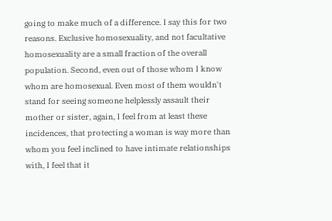going to make much of a difference. I say this for two reasons. Exclusive homosexuality, and not facultative homosexuality are a small fraction of the overall population. Second, even out of those whom I know whom are homosexual. Even most of them wouldn't stand for seeing someone helplessly assault their mother or sister, again, I feel from at least these incidences, that protecting a woman is way more than whom you feel inclined to have intimate relationships with, I feel that it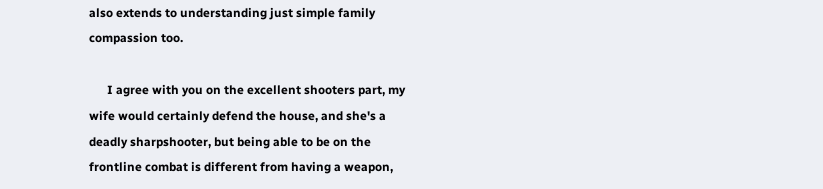also extends to understanding just simple family compassion too.

      I agree with you on the excellent shooters part, my wife would certainly defend the house, and she's a deadly sharpshooter, but being able to be on the frontline combat is different from having a weapon,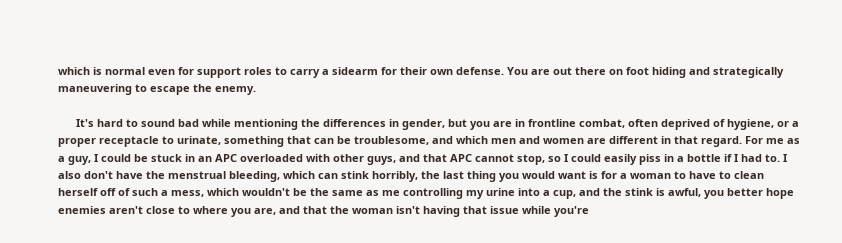which is normal even for support roles to carry a sidearm for their own defense. You are out there on foot hiding and strategically maneuvering to escape the enemy.

      It's hard to sound bad while mentioning the differences in gender, but you are in frontline combat, often deprived of hygiene, or a proper receptacle to urinate, something that can be troublesome, and which men and women are different in that regard. For me as a guy, I could be stuck in an APC overloaded with other guys, and that APC cannot stop, so I could easily piss in a bottle if I had to. I also don't have the menstrual bleeding, which can stink horribly, the last thing you would want is for a woman to have to clean herself off of such a mess, which wouldn't be the same as me controlling my urine into a cup, and the stink is awful, you better hope enemies aren't close to where you are, and that the woman isn't having that issue while you're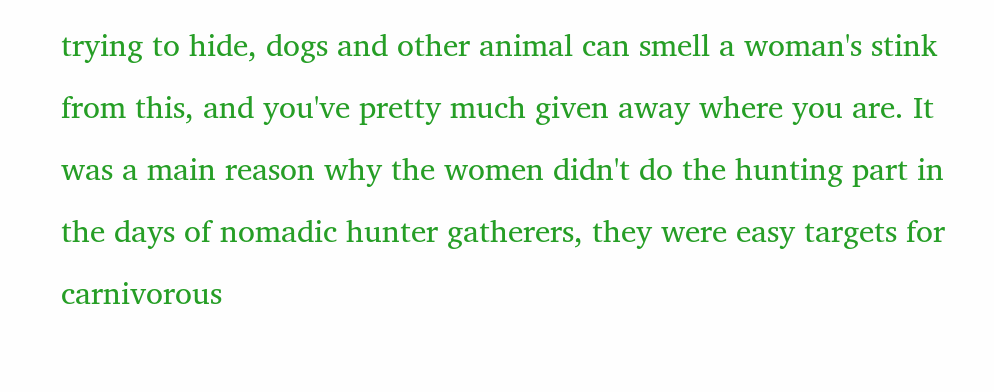trying to hide, dogs and other animal can smell a woman's stink from this, and you've pretty much given away where you are. It was a main reason why the women didn't do the hunting part in the days of nomadic hunter gatherers, they were easy targets for carnivorous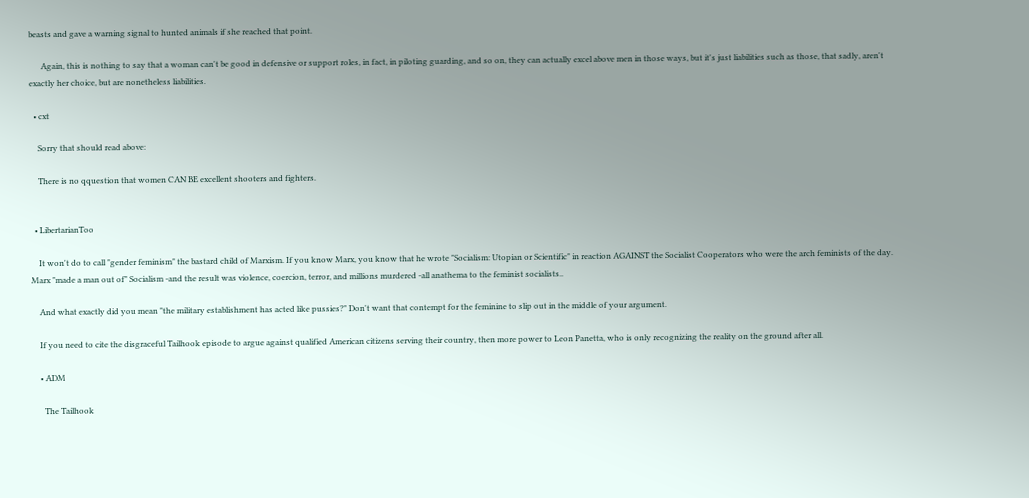beasts and gave a warning signal to hunted animals if she reached that point.

      Again, this is nothing to say that a woman can't be good in defensive or support roles, in fact, in piloting guarding, and so on, they can actually excel above men in those ways, but it's just liabilities such as those, that sadly, aren't exactly her choice, but are nonetheless liabilities.

  • cxt

    Sorry that should read above:

    There is no qquestion that women CAN BE excellent shooters and fighters.


  • LibertarianToo

    It won't do to call "gender feminism" the bastard child of Marxism. If you know Marx, you know that he wrote "Socialism: Utopian or Scientific" in reaction AGAINST the Socialist Cooperators who were the arch feminists of the day. Marx "made a man out of" Socialism -and the result was violence, coercion, terror, and millions murdered -all anathema to the feminist socialists..

    And what exactly did you mean "the military establishment has acted like pussies?" Don't want that contempt for the feminine to slip out in the middle of your argument.

    If you need to cite the disgraceful Tailhook episode to argue against qualified American citizens serving their country, then more power to Leon Panetta, who is only recognizing the reality on the ground after all.

    • ADM

      The Tailhook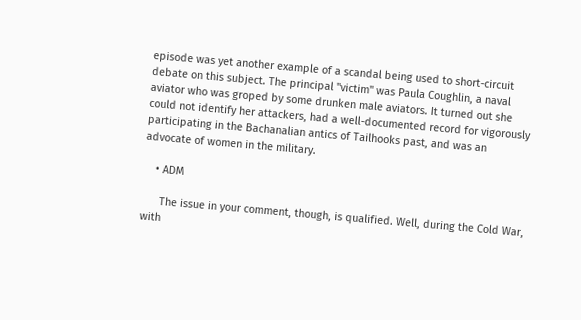episode was yet another example of a scandal being used to short-circuit debate on this subject. The principal "victim" was Paula Coughlin, a naval aviator who was groped by some drunken male aviators. It turned out she could not identify her attackers, had a well-documented record for vigorously participating in the Bachanalian antics of Tailhooks past, and was an advocate of women in the military.

    • ADM

      The issue in your comment, though, is qualified. Well, during the Cold War, with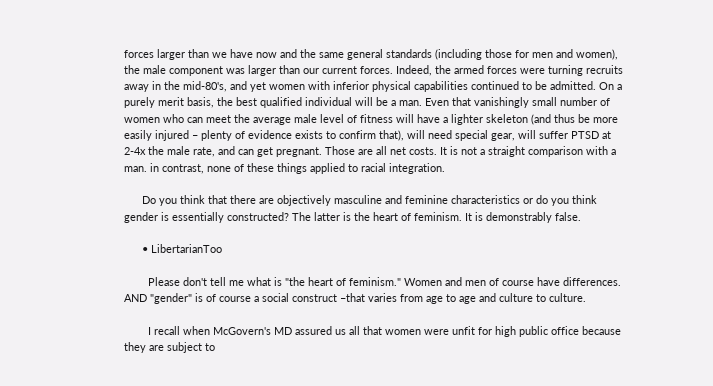forces larger than we have now and the same general standards (including those for men and women), the male component was larger than our current forces. Indeed, the armed forces were turning recruits away in the mid-80's, and yet women with inferior physical capabilities continued to be admitted. On a purely merit basis, the best qualified individual will be a man. Even that vanishingly small number of women who can meet the average male level of fitness will have a lighter skeleton (and thus be more easily injured – plenty of evidence exists to confirm that), will need special gear, will suffer PTSD at 2-4x the male rate, and can get pregnant. Those are all net costs. It is not a straight comparison with a man. in contrast, none of these things applied to racial integration.

      Do you think that there are objectively masculine and feminine characteristics or do you think gender is essentially constructed? The latter is the heart of feminism. It is demonstrably false.

      • LibertarianToo

        Please don't tell me what is "the heart of feminism." Women and men of course have differences. AND "gender" is of course a social construct –that varies from age to age and culture to culture.

        I recall when McGovern's MD assured us all that women were unfit for high public office because they are subject to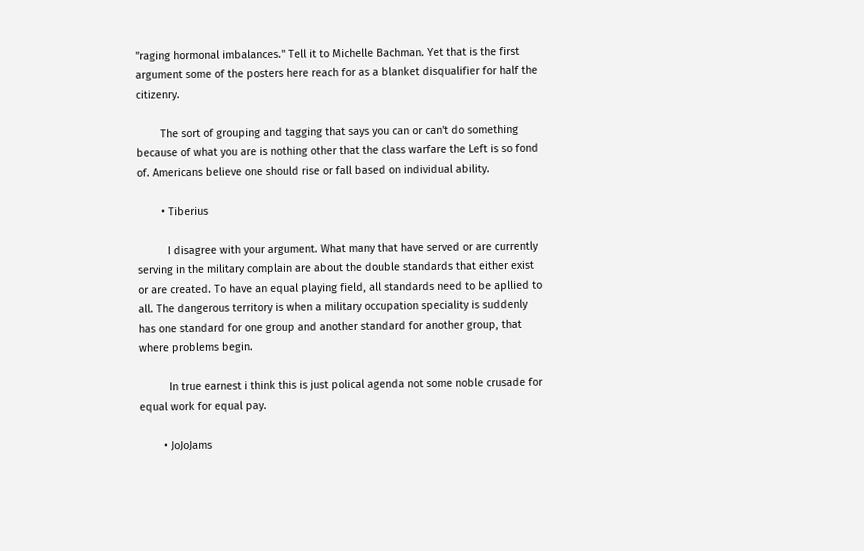"raging hormonal imbalances." Tell it to Michelle Bachman. Yet that is the first argument some of the posters here reach for as a blanket disqualifier for half the citizenry.

        The sort of grouping and tagging that says you can or can't do something because of what you are is nothing other that the class warfare the Left is so fond of. Americans believe one should rise or fall based on individual ability.

        • Tiberius

          I disagree with your argument. What many that have served or are currently serving in the military complain are about the double standards that either exist or are created. To have an equal playing field, all standards need to be apllied to all. The dangerous territory is when a military occupation speciality is suddenly has one standard for one group and another standard for another group, that where problems begin.

          In true earnest i think this is just polical agenda not some noble crusade for equal work for equal pay.

        • JoJoJams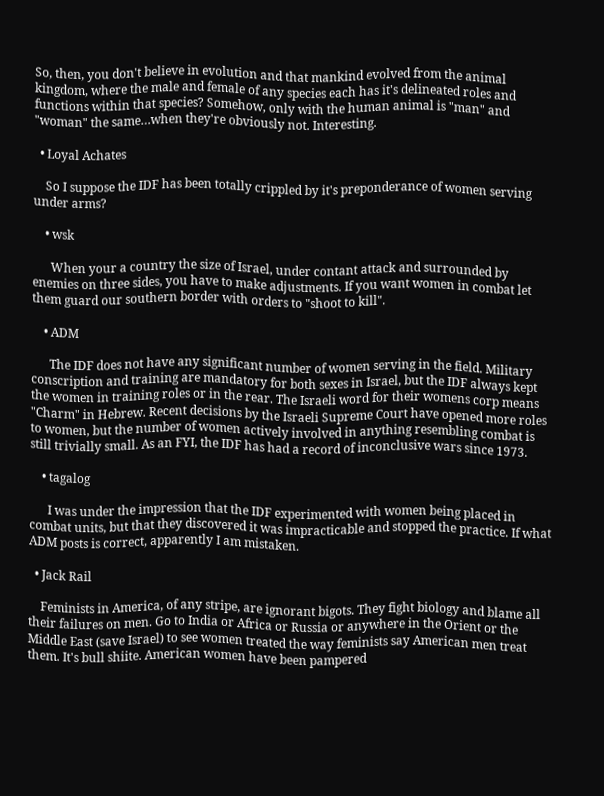So, then, you don't believe in evolution and that mankind evolved from the animal kingdom, where the male and female of any species each has it's delineated roles and functions within that species? Somehow, only with the human animal is "man" and "woman" the same…when they're obviously not. Interesting.

  • Loyal Achates

    So I suppose the IDF has been totally crippled by it's preponderance of women serving under arms?

    • wsk

      When your a country the size of Israel, under contant attack and surrounded by enemies on three sides, you have to make adjustments. If you want women in combat let them guard our southern border with orders to "shoot to kill".

    • ADM

      The IDF does not have any significant number of women serving in the field. Military conscription and training are mandatory for both sexes in Israel, but the IDF always kept the women in training roles or in the rear. The Israeli word for their womens corp means "Charm" in Hebrew. Recent decisions by the Israeli Supreme Court have opened more roles to women, but the number of women actively involved in anything resembling combat is still trivially small. As an FYI, the IDF has had a record of inconclusive wars since 1973.

    • tagalog

      I was under the impression that the IDF experimented with women being placed in combat units, but that they discovered it was impracticable and stopped the practice. If what ADM posts is correct, apparently I am mistaken.

  • Jack Rail

    Feminists in America, of any stripe, are ignorant bigots. They fight biology and blame all their failures on men. Go to India or Africa or Russia or anywhere in the Orient or the Middle East (save Israel) to see women treated the way feminists say American men treat them. It's bull shiite. American women have been pampered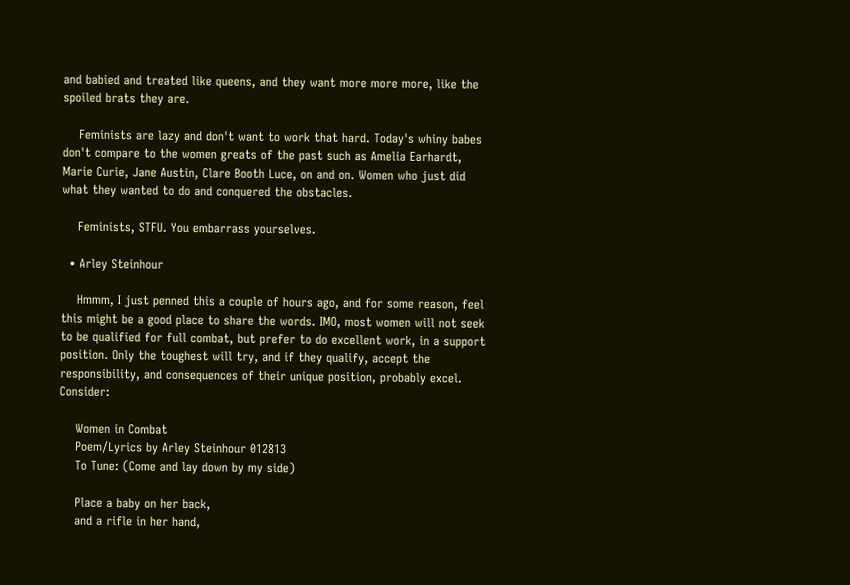and babied and treated like queens, and they want more more more, like the spoiled brats they are.

    Feminists are lazy and don't want to work that hard. Today's whiny babes don't compare to the women greats of the past such as Amelia Earhardt, Marie Curie, Jane Austin, Clare Booth Luce, on and on. Women who just did what they wanted to do and conquered the obstacles.

    Feminists, STFU. You embarrass yourselves.

  • Arley Steinhour

    Hmmm, I just penned this a couple of hours ago, and for some reason, feel this might be a good place to share the words. IMO, most women will not seek to be qualified for full combat, but prefer to do excellent work, in a support position. Only the toughest will try, and if they qualify, accept the responsibility, and consequences of their unique position, probably excel. Consider:

    Women in Combat
    Poem/Lyrics by Arley Steinhour 012813
    To Tune: (Come and lay down by my side)

    Place a baby on her back,
    and a rifle in her hand,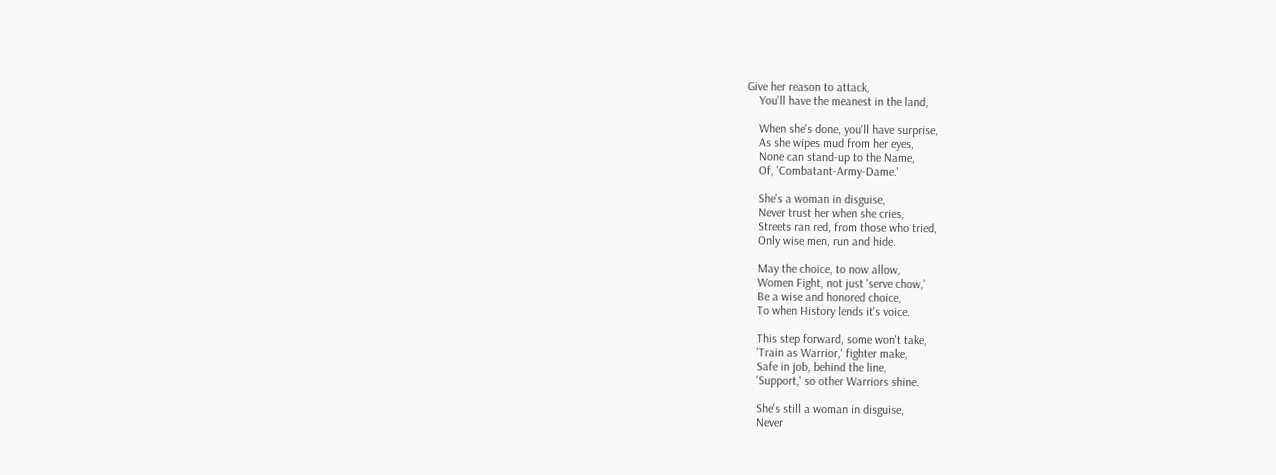Give her reason to attack,
    You'll have the meanest in the land,

    When she's done, you'll have surprise,
    As she wipes mud from her eyes,
    None can stand-up to the Name,
    Of, 'Combatant-Army-Dame.'

    She's a woman in disguise,
    Never trust her when she cries,
    Streets ran red, from those who tried,
    Only wise men, run and hide.

    May the choice, to now allow,
    Women Fight, not just 'serve chow,'
    Be a wise and honored choice,
    To when History lends it's voice.

    This step forward, some won't take,
    'Train as Warrior,' fighter make,
    Safe in job, behind the line,
    'Support,' so other Warriors shine.

    She's still a woman in disguise,
    Never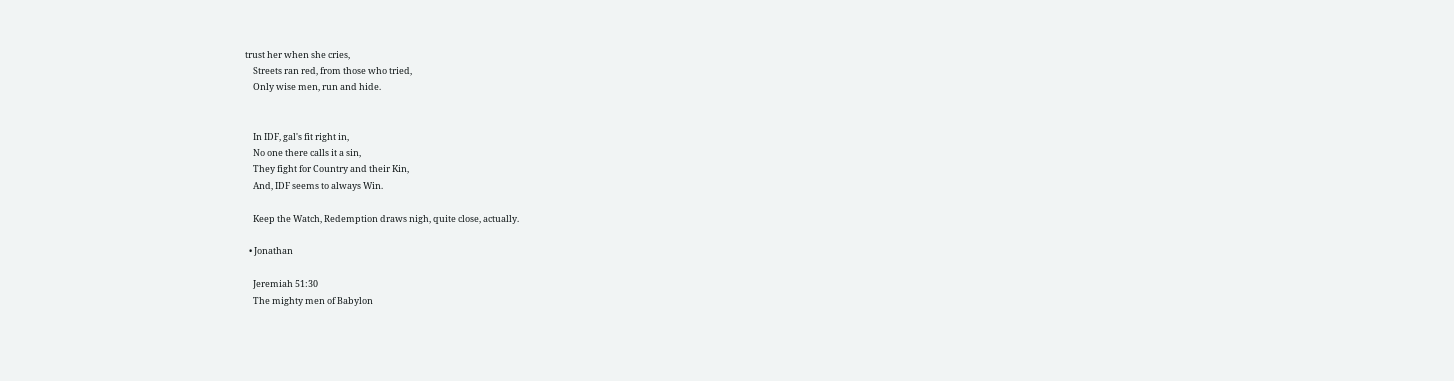trust her when she cries,
    Streets ran red, from those who tried,
    Only wise men, run and hide.


    In IDF, gal's fit right in,
    No one there calls it a sin,
    They fight for Country and their Kin,
    And, IDF seems to always Win.

    Keep the Watch, Redemption draws nigh, quite close, actually.

  • Jonathan

    Jeremiah 51:30
    The mighty men of Babylon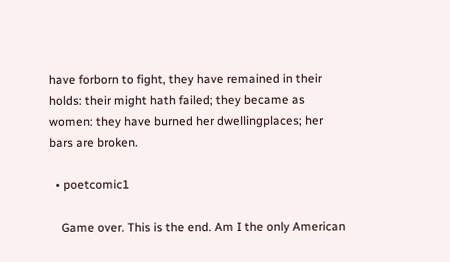have forborn to fight, they have remained in their holds: their might hath failed; they became as women: they have burned her dwellingplaces; her bars are broken.

  • poetcomic1

    Game over. This is the end. Am I the only American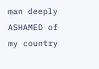man deeply ASHAMED of my country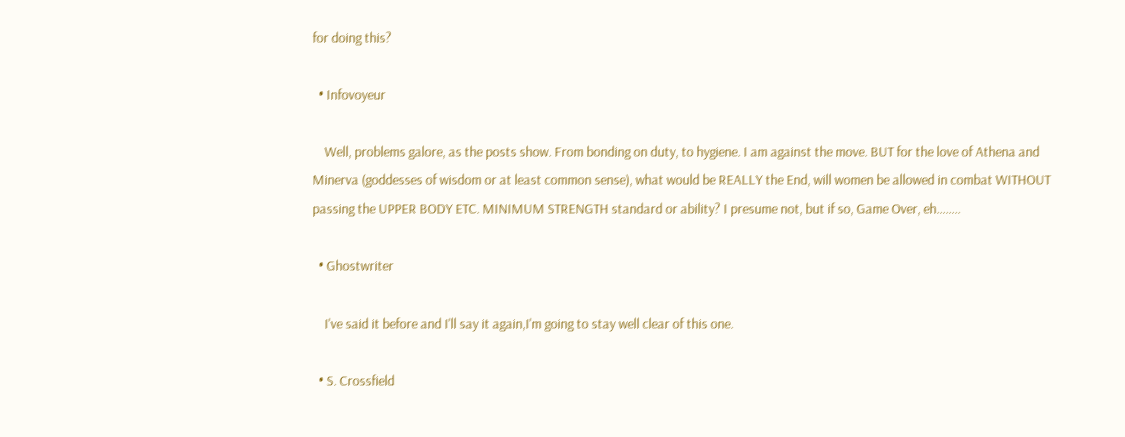for doing this?

  • Infovoyeur

    Well, problems galore, as the posts show. From bonding on duty, to hygiene. I am against the move. BUT for the love of Athena and Minerva (goddesses of wisdom or at least common sense), what would be REALLY the End, will women be allowed in combat WITHOUT passing the UPPER BODY ETC. MINIMUM STRENGTH standard or ability? I presume not, but if so, Game Over, eh……..

  • Ghostwriter

    I've said it before and I'll say it again,I'm going to stay well clear of this one.

  • S. Crossfield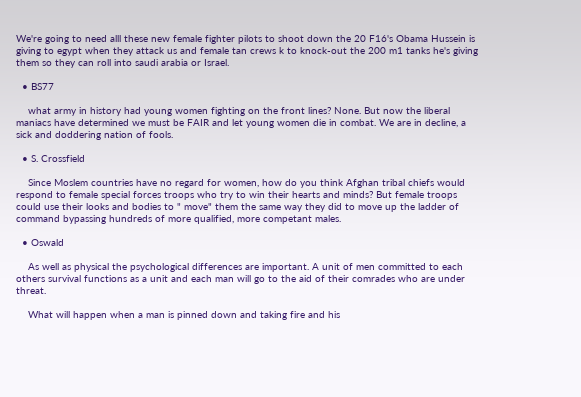We're going to need alll these new female fighter pilots to shoot down the 20 F16's Obama Hussein is giving to egypt when they attack us and female tan crews k to knock-out the 200 m1 tanks he's giving them so they can roll into saudi arabia or Israel.

  • BS77

    what army in history had young women fighting on the front lines? None. But now the liberal maniacs have determined we must be FAIR and let young women die in combat. We are in decline, a sick and doddering nation of fools.

  • S. Crossfield

    Since Moslem countries have no regard for women, how do you think Afghan tribal chiefs would respond to female special forces troops who try to win their hearts and minds? But female troops could use their looks and bodies to " move" them the same way they did to move up the ladder of command bypassing hundreds of more qualified, more competant males.

  • Oswald

    As well as physical the psychological differences are important. A unit of men committed to each others survival functions as a unit and each man will go to the aid of their comrades who are under threat.

    What will happen when a man is pinned down and taking fire and his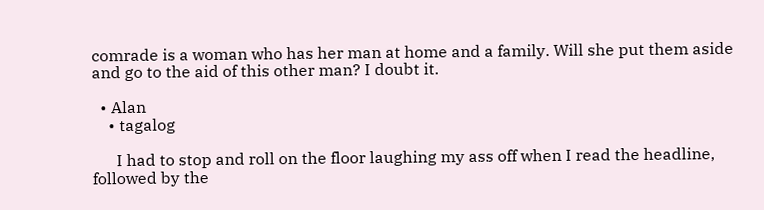comrade is a woman who has her man at home and a family. Will she put them aside and go to the aid of this other man? I doubt it.

  • Alan
    • tagalog

      I had to stop and roll on the floor laughing my ass off when I read the headline, followed by the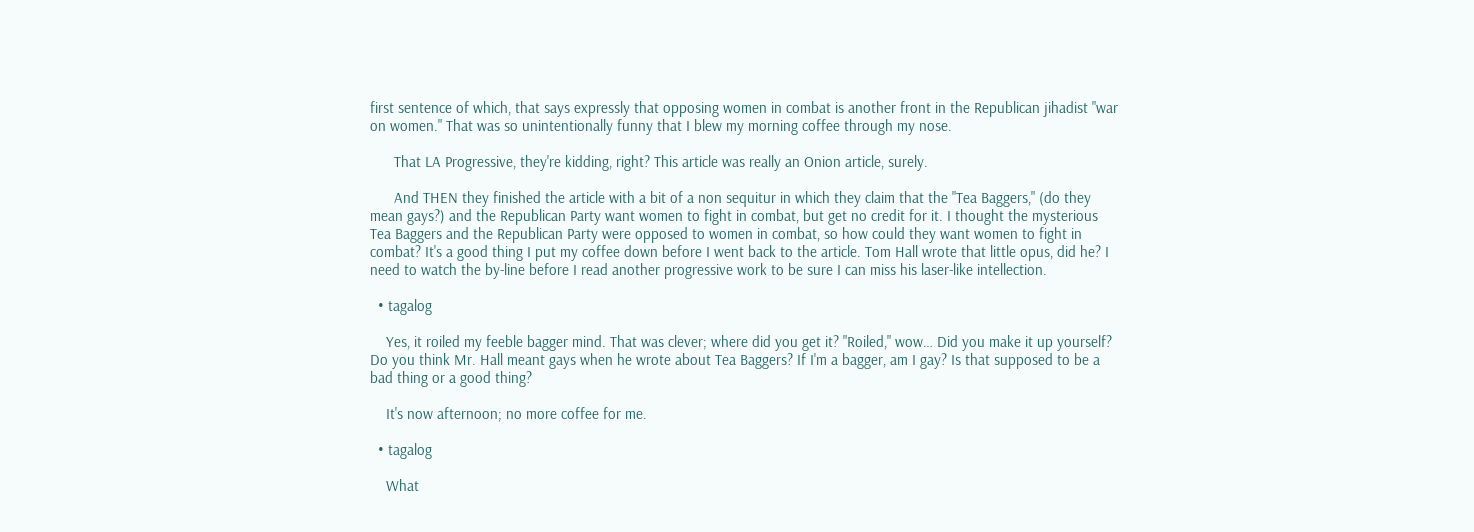first sentence of which, that says expressly that opposing women in combat is another front in the Republican jihadist "war on women." That was so unintentionally funny that I blew my morning coffee through my nose.

      That LA Progressive, they're kidding, right? This article was really an Onion article, surely.

      And THEN they finished the article with a bit of a non sequitur in which they claim that the "Tea Baggers," (do they mean gays?) and the Republican Party want women to fight in combat, but get no credit for it. I thought the mysterious Tea Baggers and the Republican Party were opposed to women in combat, so how could they want women to fight in combat? It's a good thing I put my coffee down before I went back to the article. Tom Hall wrote that little opus, did he? I need to watch the by-line before I read another progressive work to be sure I can miss his laser-like intellection.

  • tagalog

    Yes, it roiled my feeble bagger mind. That was clever; where did you get it? "Roiled," wow… Did you make it up yourself? Do you think Mr. Hall meant gays when he wrote about Tea Baggers? If I'm a bagger, am I gay? Is that supposed to be a bad thing or a good thing?

    It's now afternoon; no more coffee for me.

  • tagalog

    What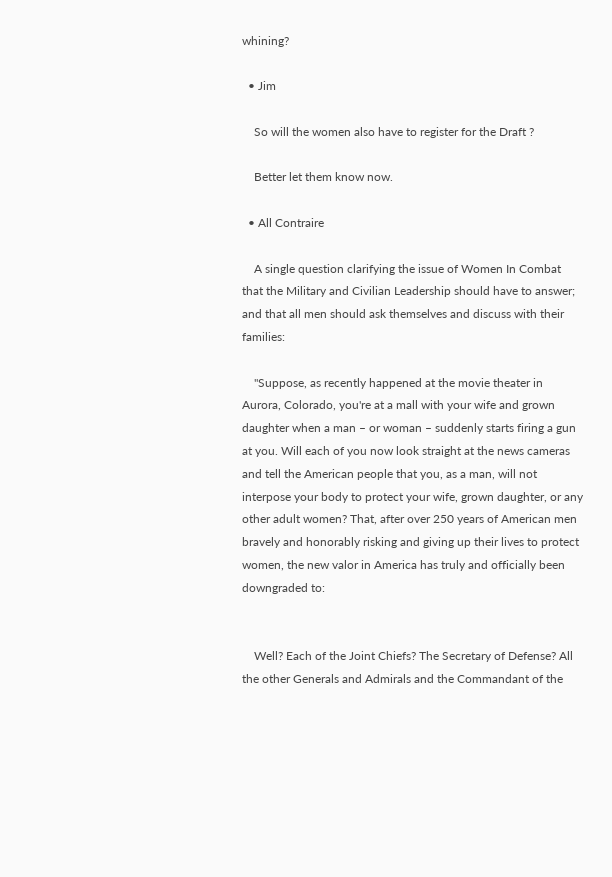whining?

  • Jim

    So will the women also have to register for the Draft ?

    Better let them know now.

  • All Contraire

    A single question clarifying the issue of Women In Combat that the Military and Civilian Leadership should have to answer; and that all men should ask themselves and discuss with their families:

    "Suppose, as recently happened at the movie theater in Aurora, Colorado, you're at a mall with your wife and grown daughter when a man – or woman – suddenly starts firing a gun at you. Will each of you now look straight at the news cameras and tell the American people that you, as a man, will not interpose your body to protect your wife, grown daughter, or any other adult women? That, after over 250 years of American men bravely and honorably risking and giving up their lives to protect women, the new valor in America has truly and officially been downgraded to:


    Well? Each of the Joint Chiefs? The Secretary of Defense? All the other Generals and Admirals and the Commandant of the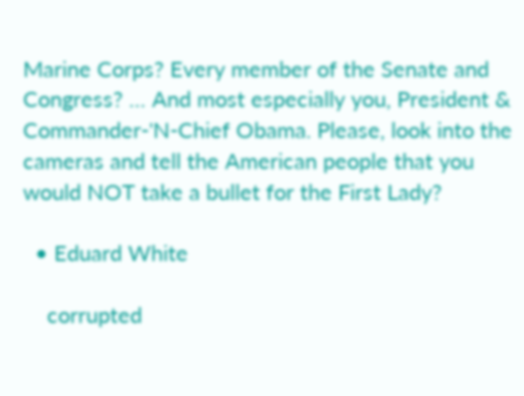Marine Corps? Every member of the Senate and Congress? … And most especially you, President & Commander-'N-Chief Obama. Please, look into the cameras and tell the American people that you would NOT take a bullet for the First Lady?

  • Eduard White

    corrupted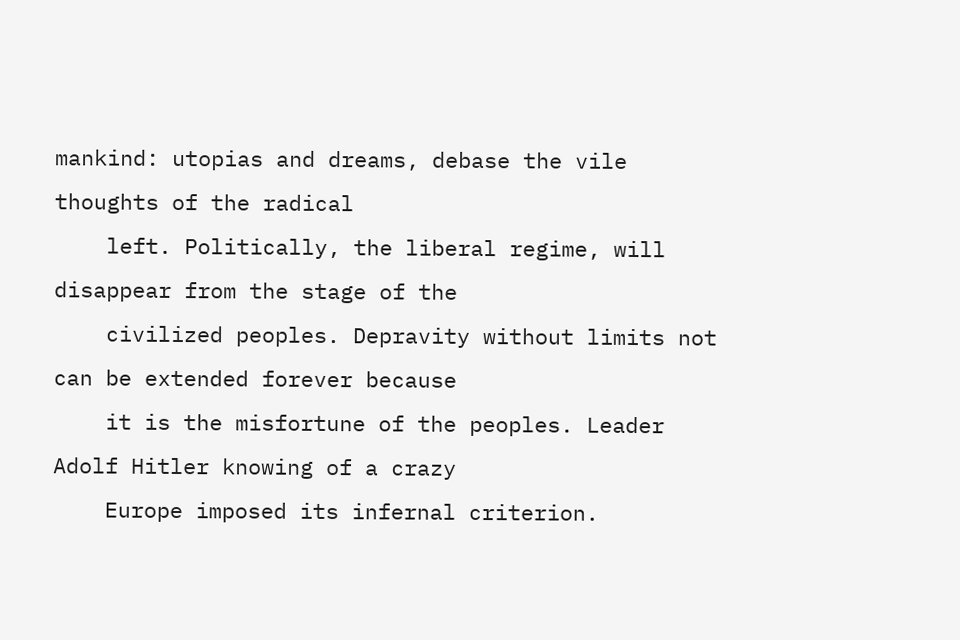mankind: utopias and dreams, debase the vile thoughts of the radical
    left. Politically, the liberal regime, will disappear from the stage of the
    civilized peoples. Depravity without limits not can be extended forever because
    it is the misfortune of the peoples. Leader Adolf Hitler knowing of a crazy
    Europe imposed its infernal criterion.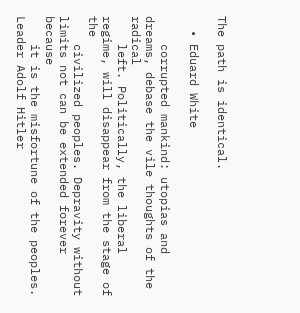The path is identical.

  • Eduard White

    corrupted mankind: utopias and dreams, debase the vile thoughts of the radical
    left. Politically, the liberal regime, will disappear from the stage of the
    civilized peoples. Depravity without limits not can be extended forever because
    it is the misfortune of the peoples. Leader Adolf Hitler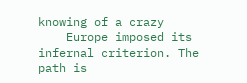knowing of a crazy
    Europe imposed its infernal criterion. The path is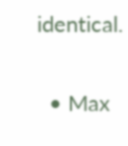identical.

  • Max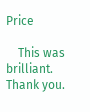Price

    This was brilliant. Thank you.